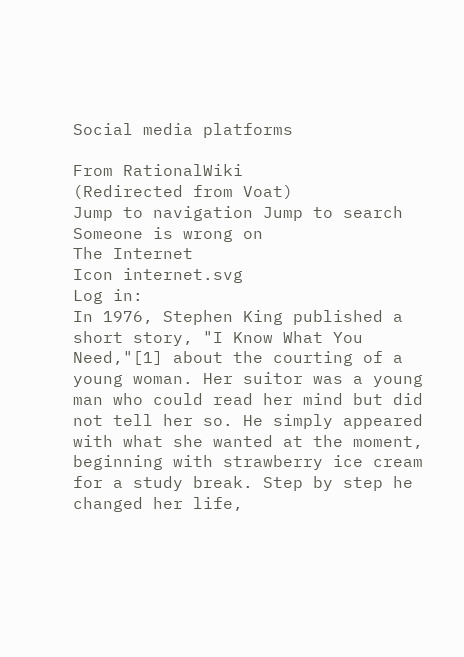Social media platforms

From RationalWiki
(Redirected from Voat)
Jump to navigation Jump to search
Someone is wrong on
The Internet
Icon internet.svg
Log in:
In 1976, Stephen King published a short story, "I Know What You Need,"[1] about the courting of a young woman. Her suitor was a young man who could read her mind but did not tell her so. He simply appeared with what she wanted at the moment, beginning with strawberry ice cream for a study break. Step by step he changed her life,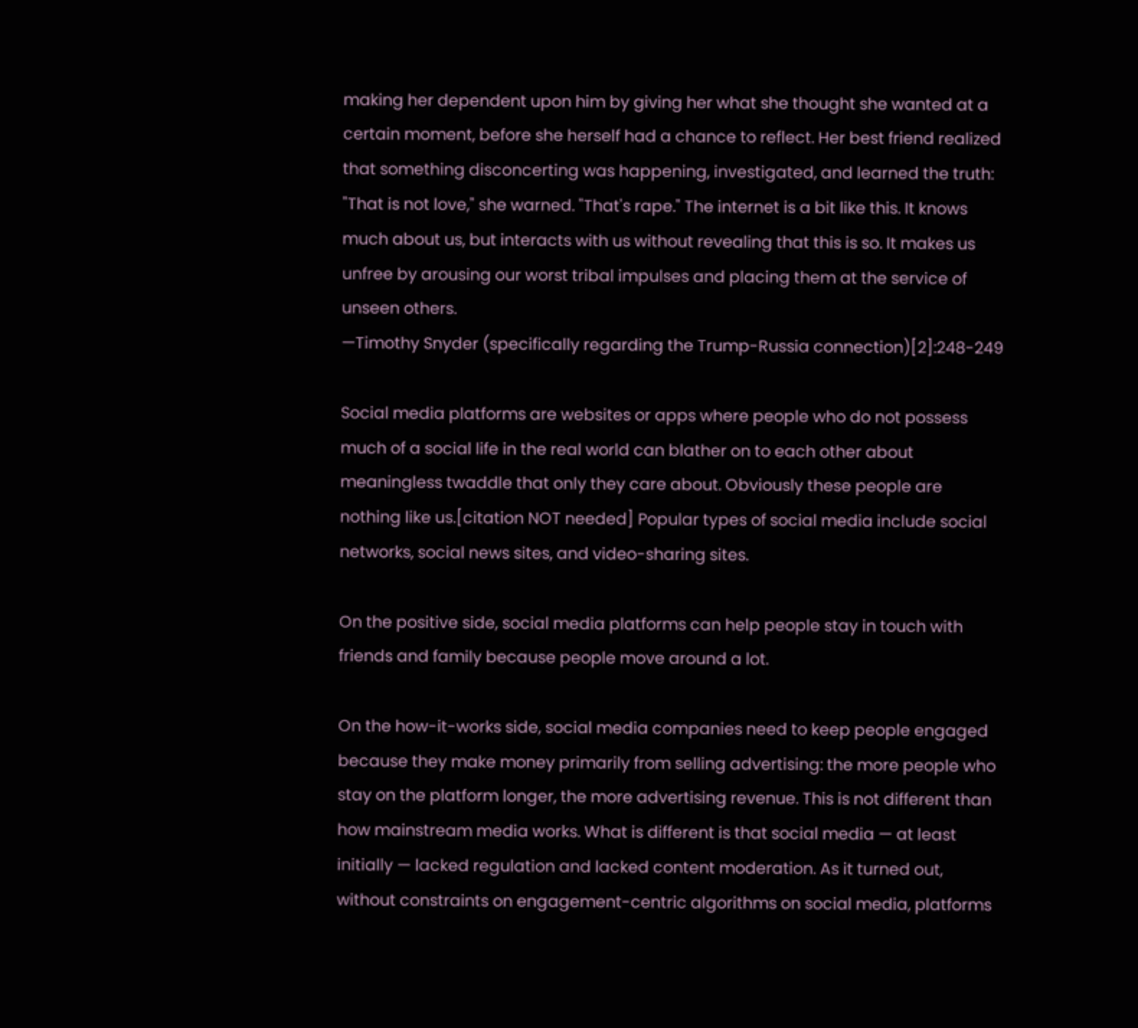making her dependent upon him by giving her what she thought she wanted at a certain moment, before she herself had a chance to reflect. Her best friend realized that something disconcerting was happening, investigated, and learned the truth: "That is not love," she warned. "That's rape." The internet is a bit like this. It knows much about us, but interacts with us without revealing that this is so. It makes us unfree by arousing our worst tribal impulses and placing them at the service of unseen others.
—Timothy Snyder (specifically regarding the Trump-Russia connection)[2]:248-249

Social media platforms are websites or apps where people who do not possess much of a social life in the real world can blather on to each other about meaningless twaddle that only they care about. Obviously these people are nothing like us.[citation NOT needed] Popular types of social media include social networks, social news sites, and video-sharing sites.

On the positive side, social media platforms can help people stay in touch with friends and family because people move around a lot.

On the how-it-works side, social media companies need to keep people engaged because they make money primarily from selling advertising: the more people who stay on the platform longer, the more advertising revenue. This is not different than how mainstream media works. What is different is that social media — at least initially — lacked regulation and lacked content moderation. As it turned out, without constraints on engagement-centric algorithms on social media, platforms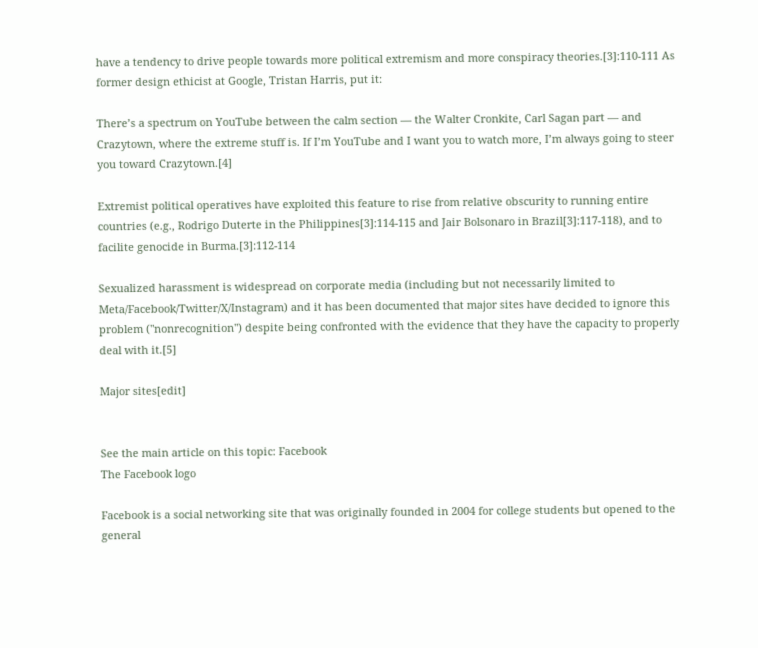have a tendency to drive people towards more political extremism and more conspiracy theories.[3]:110-111 As former design ethicist at Google, Tristan Harris, put it:

There’s a spectrum on YouTube between the calm section — the Walter Cronkite, Carl Sagan part — and Crazytown, where the extreme stuff is. If I’m YouTube and I want you to watch more, I’m always going to steer you toward Crazytown.[4]

Extremist political operatives have exploited this feature to rise from relative obscurity to running entire countries (e.g., Rodrigo Duterte in the Philippines[3]:114-115 and Jair Bolsonaro in Brazil[3]:117-118), and to facilite genocide in Burma.[3]:112-114

Sexualized harassment is widespread on corporate media (including but not necessarily limited to Meta/Facebook/Twitter/X/Instagram) and it has been documented that major sites have decided to ignore this problem ("nonrecognition") despite being confronted with the evidence that they have the capacity to properly deal with it.[5]

Major sites[edit]


See the main article on this topic: Facebook
The Facebook logo

Facebook is a social networking site that was originally founded in 2004 for college students but opened to the general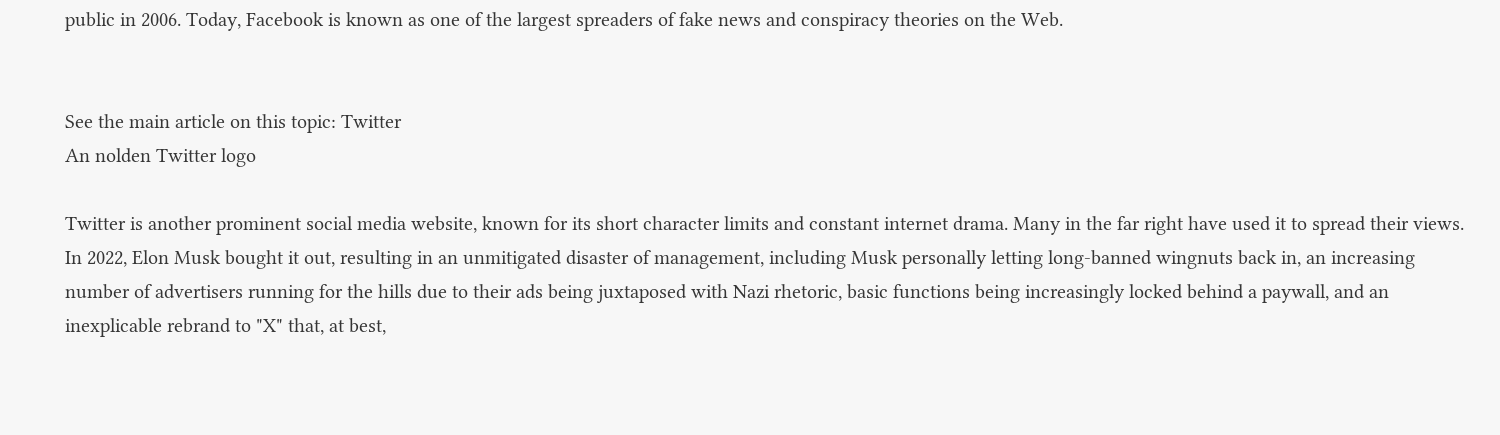public in 2006. Today, Facebook is known as one of the largest spreaders of fake news and conspiracy theories on the Web.


See the main article on this topic: Twitter
An nolden Twitter logo

Twitter is another prominent social media website, known for its short character limits and constant internet drama. Many in the far right have used it to spread their views. In 2022, Elon Musk bought it out, resulting in an unmitigated disaster of management, including Musk personally letting long-banned wingnuts back in, an increasing number of advertisers running for the hills due to their ads being juxtaposed with Nazi rhetoric, basic functions being increasingly locked behind a paywall, and an inexplicable rebrand to "X" that, at best,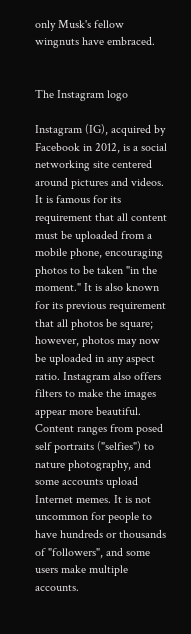only Musk's fellow wingnuts have embraced.


The Instagram logo

Instagram (IG), acquired by Facebook in 2012, is a social networking site centered around pictures and videos. It is famous for its requirement that all content must be uploaded from a mobile phone, encouraging photos to be taken "in the moment." It is also known for its previous requirement that all photos be square; however, photos may now be uploaded in any aspect ratio. Instagram also offers filters to make the images appear more beautiful. Content ranges from posed self portraits ("selfies") to nature photography, and some accounts upload Internet memes. It is not uncommon for people to have hundreds or thousands of "followers", and some users make multiple accounts.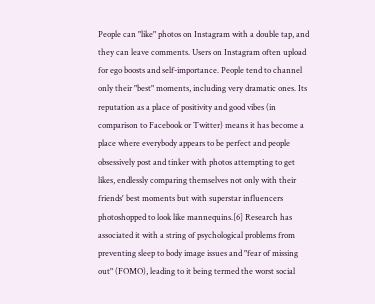People can "like" photos on Instagram with a double tap, and they can leave comments. Users on Instagram often upload for ego boosts and self-importance. People tend to channel only their "best" moments, including very dramatic ones. Its reputation as a place of positivity and good vibes (in comparison to Facebook or Twitter) means it has become a place where everybody appears to be perfect and people obsessively post and tinker with photos attempting to get likes, endlessly comparing themselves not only with their friends' best moments but with superstar influencers photoshopped to look like mannequins.[6] Research has associated it with a string of psychological problems from preventing sleep to body image issues and "fear of missing out" (FOMO), leading to it being termed the worst social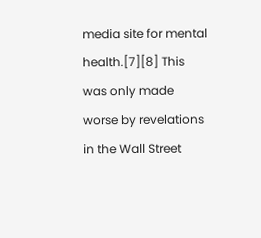media site for mental health.[7][8] This was only made worse by revelations in the Wall Street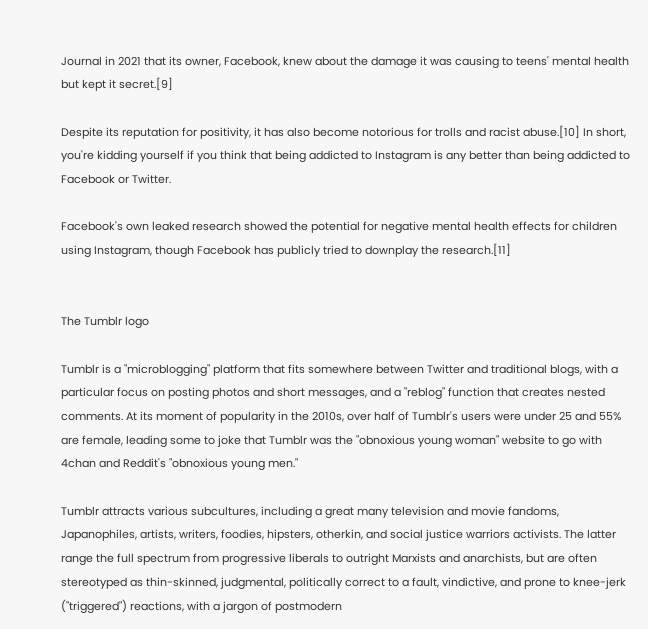Journal in 2021 that its owner, Facebook, knew about the damage it was causing to teens' mental health but kept it secret.[9]

Despite its reputation for positivity, it has also become notorious for trolls and racist abuse.[10] In short, you're kidding yourself if you think that being addicted to Instagram is any better than being addicted to Facebook or Twitter.

Facebook's own leaked research showed the potential for negative mental health effects for children using Instagram, though Facebook has publicly tried to downplay the research.[11]


The Tumblr logo

Tumblr is a "microblogging" platform that fits somewhere between Twitter and traditional blogs, with a particular focus on posting photos and short messages, and a "reblog" function that creates nested comments. At its moment of popularity in the 2010s, over half of Tumblr's users were under 25 and 55% are female, leading some to joke that Tumblr was the "obnoxious young woman" website to go with 4chan and Reddit's "obnoxious young men."

Tumblr attracts various subcultures, including a great many television and movie fandoms, Japanophiles, artists, writers, foodies, hipsters, otherkin, and social justice warriors activists. The latter range the full spectrum from progressive liberals to outright Marxists and anarchists, but are often stereotyped as thin-skinned, judgmental, politically correct to a fault, vindictive, and prone to knee-jerk ("triggered") reactions, with a jargon of postmodern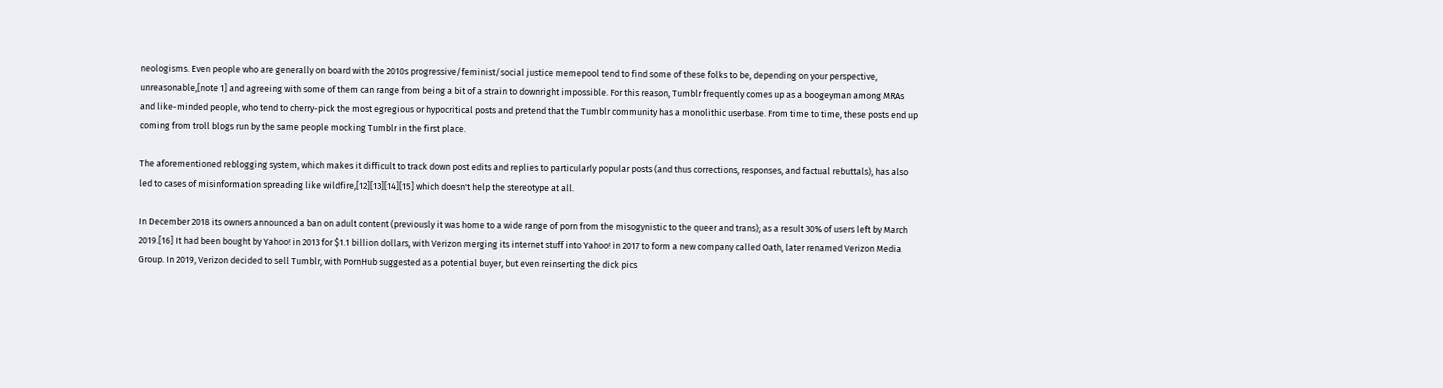neologisms. Even people who are generally on board with the 2010s progressive/feminist/social justice memepool tend to find some of these folks to be, depending on your perspective, unreasonable,[note 1] and agreeing with some of them can range from being a bit of a strain to downright impossible. For this reason, Tumblr frequently comes up as a boogeyman among MRAs and like-minded people, who tend to cherry-pick the most egregious or hypocritical posts and pretend that the Tumblr community has a monolithic userbase. From time to time, these posts end up coming from troll blogs run by the same people mocking Tumblr in the first place.

The aforementioned reblogging system, which makes it difficult to track down post edits and replies to particularly popular posts (and thus corrections, responses, and factual rebuttals), has also led to cases of misinformation spreading like wildfire,[12][13][14][15] which doesn't help the stereotype at all.

In December 2018 its owners announced a ban on adult content (previously it was home to a wide range of porn from the misogynistic to the queer and trans); as a result 30% of users left by March 2019.[16] It had been bought by Yahoo! in 2013 for $1.1 billion dollars, with Verizon merging its internet stuff into Yahoo! in 2017 to form a new company called Oath, later renamed Verizon Media Group. In 2019, Verizon decided to sell Tumblr, with PornHub suggested as a potential buyer, but even reinserting the dick pics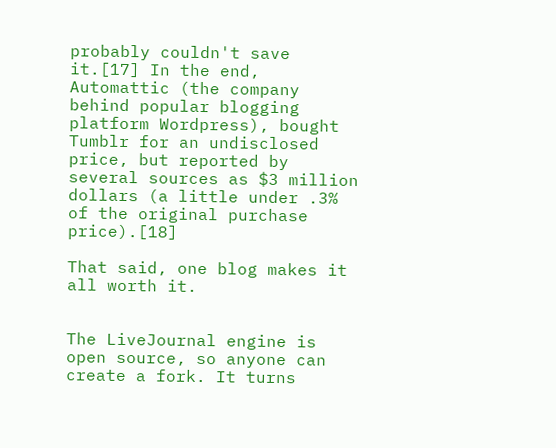probably couldn't save it.[17] In the end, Automattic (the company behind popular blogging platform Wordpress), bought Tumblr for an undisclosed price, but reported by several sources as $3 million dollars (a little under .3% of the original purchase price).[18]

That said, one blog makes it all worth it.


The LiveJournal engine is open source, so anyone can create a fork. It turns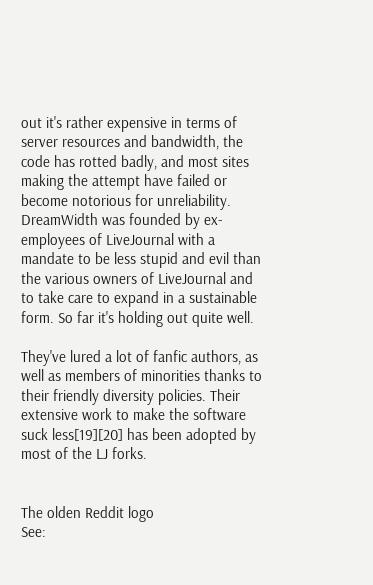out it's rather expensive in terms of server resources and bandwidth, the code has rotted badly, and most sites making the attempt have failed or become notorious for unreliability. DreamWidth was founded by ex-employees of LiveJournal with a mandate to be less stupid and evil than the various owners of LiveJournal and to take care to expand in a sustainable form. So far it's holding out quite well.

They've lured a lot of fanfic authors, as well as members of minorities thanks to their friendly diversity policies. Their extensive work to make the software suck less[19][20] has been adopted by most of the LJ forks.


The olden Reddit logo
See: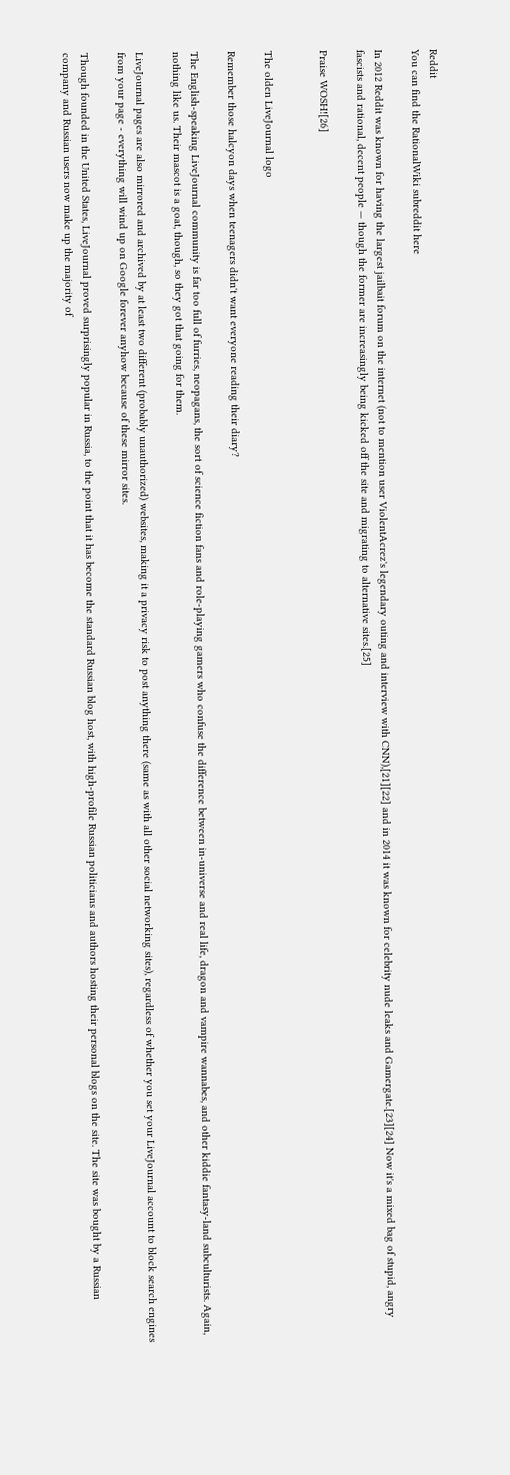Reddit
You can find the RationalWiki subreddit here

In 2012 Reddit was known for having the largest jailbait forum on the internet (not to mention user ViolentAcrez's legendary outing and interview with CNN),[21][22] and in 2014 it was known for celebrity nude leaks and Gamergate.[23][24] Now it's a mixed bag of stupid, angry fascists and rational, decent people — though the former are increasingly being kicked off the site and migrating to alternative sites.[25]

Praise WOSH![26]


The olden LiveJournal logo

Remember those halcyon days when teenagers didn't want everyone reading their diary?

The English-speaking LiveJournal community is far too full of furries, neopagans, the sort of science fiction fans and role-playing gamers who confuse the difference between in-universe and real life, dragon and vampire wannabes, and other kiddie fantasy-land subculturists. Again, nothing like us. Their mascot is a goat, though, so they got that going for them.

LiveJournal pages are also mirrored and archived by at least two different (probably unauthorized) websites, making it a privacy risk to post anything there (same as with all other social networking sites), regardless of whether you set your LiveJournal account to block search engines from your page - everything will wind up on Google forever anyhow because of these mirror sites.

Though founded in the United States, LiveJournal proved surprisingly popular in Russia, to the point that it has become the standard Russian blog host, with high-profile Russian politicians and authors hosting their personal blogs on the site. The site was bought by a Russian company and Russian users now make up the majority of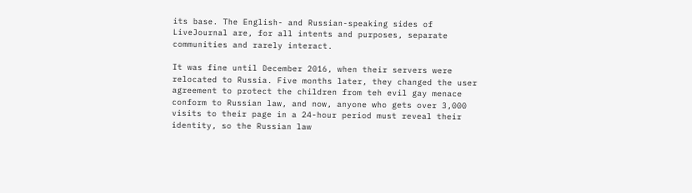its base. The English- and Russian-speaking sides of LiveJournal are, for all intents and purposes, separate communities and rarely interact.

It was fine until December 2016, when their servers were relocated to Russia. Five months later, they changed the user agreement to protect the children from teh evil gay menace conform to Russian law, and now, anyone who gets over 3,000 visits to their page in a 24-hour period must reveal their identity, so the Russian law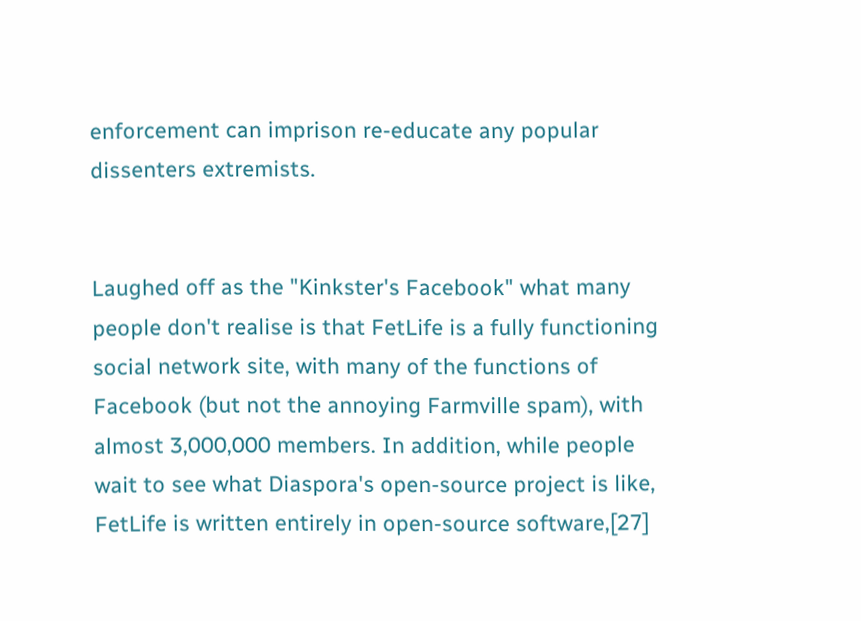enforcement can imprison re-educate any popular dissenters extremists.


Laughed off as the "Kinkster's Facebook" what many people don't realise is that FetLife is a fully functioning social network site, with many of the functions of Facebook (but not the annoying Farmville spam), with almost 3,000,000 members. In addition, while people wait to see what Diaspora's open-source project is like, FetLife is written entirely in open-source software,[27]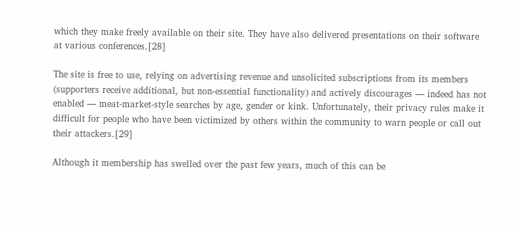which they make freely available on their site. They have also delivered presentations on their software at various conferences.[28]

The site is free to use, relying on advertising revenue and unsolicited subscriptions from its members (supporters receive additional, but non-essential functionality) and actively discourages — indeed has not enabled — meat-market-style searches by age, gender or kink. Unfortunately, their privacy rules make it difficult for people who have been victimized by others within the community to warn people or call out their attackers.[29]

Although it membership has swelled over the past few years, much of this can be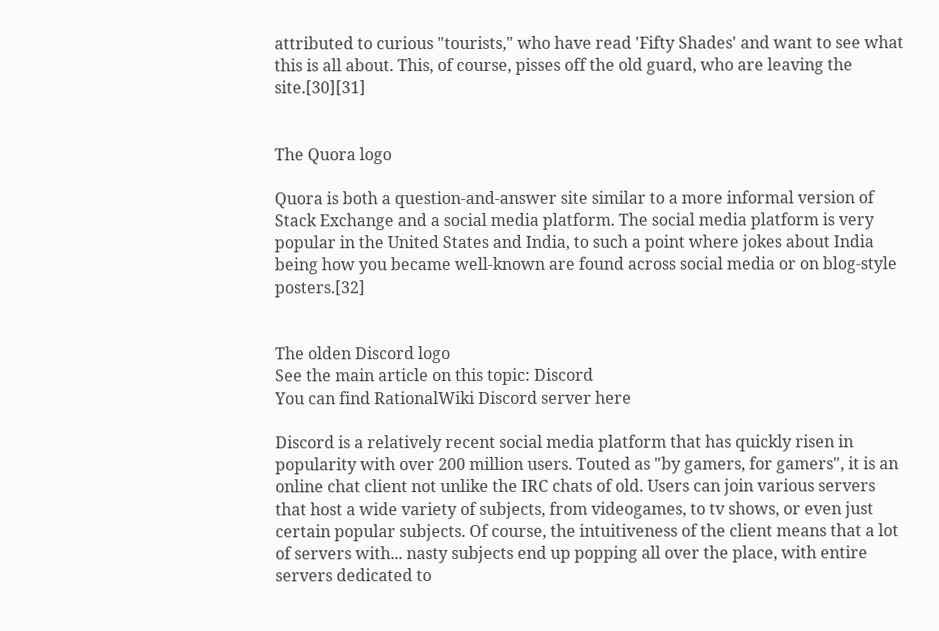attributed to curious "tourists," who have read 'Fifty Shades' and want to see what this is all about. This, of course, pisses off the old guard, who are leaving the site.[30][31]


The Quora logo

Quora is both a question-and-answer site similar to a more informal version of Stack Exchange and a social media platform. The social media platform is very popular in the United States and India, to such a point where jokes about India being how you became well-known are found across social media or on blog-style posters.[32]


The olden Discord logo
See the main article on this topic: Discord
You can find RationalWiki Discord server here

Discord is a relatively recent social media platform that has quickly risen in popularity with over 200 million users. Touted as "by gamers, for gamers", it is an online chat client not unlike the IRC chats of old. Users can join various servers that host a wide variety of subjects, from videogames, to tv shows, or even just certain popular subjects. Of course, the intuitiveness of the client means that a lot of servers with... nasty subjects end up popping all over the place, with entire servers dedicated to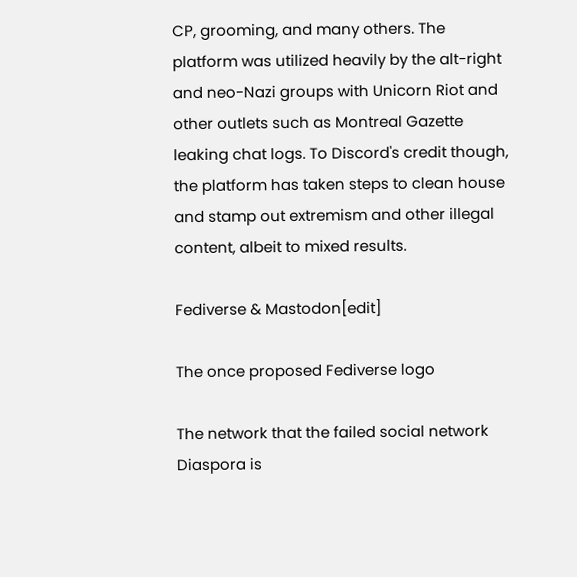CP, grooming, and many others. The platform was utilized heavily by the alt-right and neo-Nazi groups with Unicorn Riot and other outlets such as Montreal Gazette leaking chat logs. To Discord's credit though, the platform has taken steps to clean house and stamp out extremism and other illegal content, albeit to mixed results.

Fediverse & Mastodon[edit]

The once proposed Fediverse logo

The network that the failed social network Diaspora is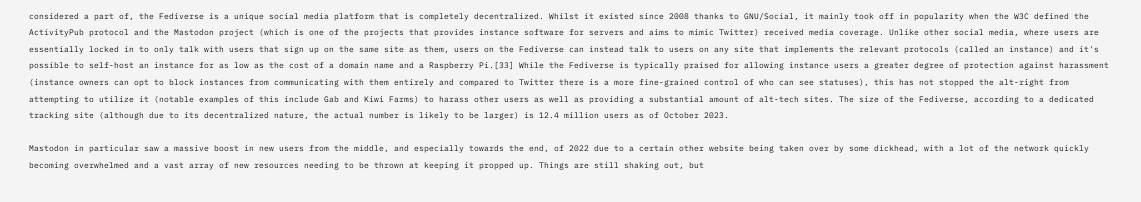considered a part of, the Fediverse is a unique social media platform that is completely decentralized. Whilst it existed since 2008 thanks to GNU/Social, it mainly took off in popularity when the W3C defined the ActivityPub protocol and the Mastodon project (which is one of the projects that provides instance software for servers and aims to mimic Twitter) received media coverage. Unlike other social media, where users are essentially locked in to only talk with users that sign up on the same site as them, users on the Fediverse can instead talk to users on any site that implements the relevant protocols (called an instance) and it's possible to self-host an instance for as low as the cost of a domain name and a Raspberry Pi.[33] While the Fediverse is typically praised for allowing instance users a greater degree of protection against harassment (instance owners can opt to block instances from communicating with them entirely and compared to Twitter there is a more fine-grained control of who can see statuses), this has not stopped the alt-right from attempting to utilize it (notable examples of this include Gab and Kiwi Farms) to harass other users as well as providing a substantial amount of alt-tech sites. The size of the Fediverse, according to a dedicated tracking site (although due to its decentralized nature, the actual number is likely to be larger) is 12.4 million users as of October 2023.

Mastodon in particular saw a massive boost in new users from the middle, and especially towards the end, of 2022 due to a certain other website being taken over by some dickhead, with a lot of the network quickly becoming overwhelmed and a vast array of new resources needing to be thrown at keeping it propped up. Things are still shaking out, but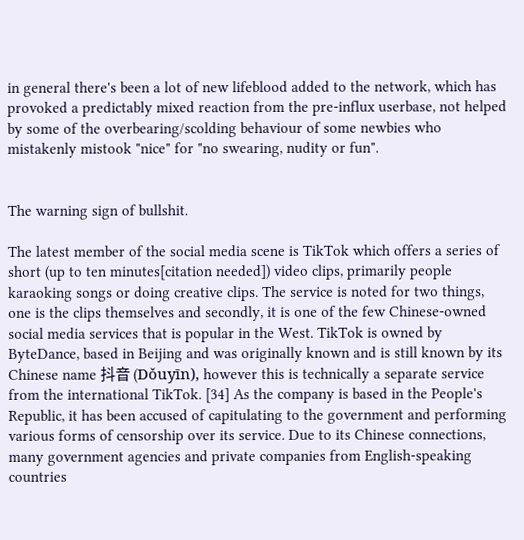in general there's been a lot of new lifeblood added to the network, which has provoked a predictably mixed reaction from the pre-influx userbase, not helped by some of the overbearing/scolding behaviour of some newbies who mistakenly mistook "nice" for "no swearing, nudity or fun".


The warning sign of bullshit.

The latest member of the social media scene is TikTok which offers a series of short (up to ten minutes[citation needed]) video clips, primarily people karaoking songs or doing creative clips. The service is noted for two things, one is the clips themselves and secondly, it is one of the few Chinese-owned social media services that is popular in the West. TikTok is owned by ByteDance, based in Beijing and was originally known and is still known by its Chinese name 抖音 (Dǒuyīn), however this is technically a separate service from the international TikTok. [34] As the company is based in the People's Republic, it has been accused of capitulating to the government and performing various forms of censorship over its service. Due to its Chinese connections, many government agencies and private companies from English-speaking countries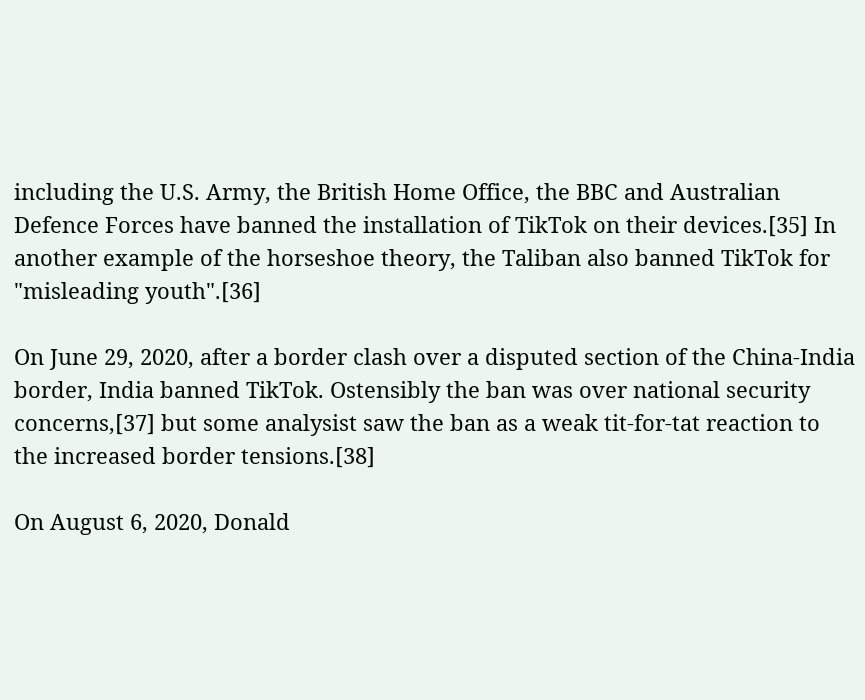including the U.S. Army, the British Home Office, the BBC and Australian Defence Forces have banned the installation of TikTok on their devices.[35] In another example of the horseshoe theory, the Taliban also banned TikTok for "misleading youth".[36]

On June 29, 2020, after a border clash over a disputed section of the China-India border, India banned TikTok. Ostensibly the ban was over national security concerns,[37] but some analysist saw the ban as a weak tit-for-tat reaction to the increased border tensions.[38]

On August 6, 2020, Donald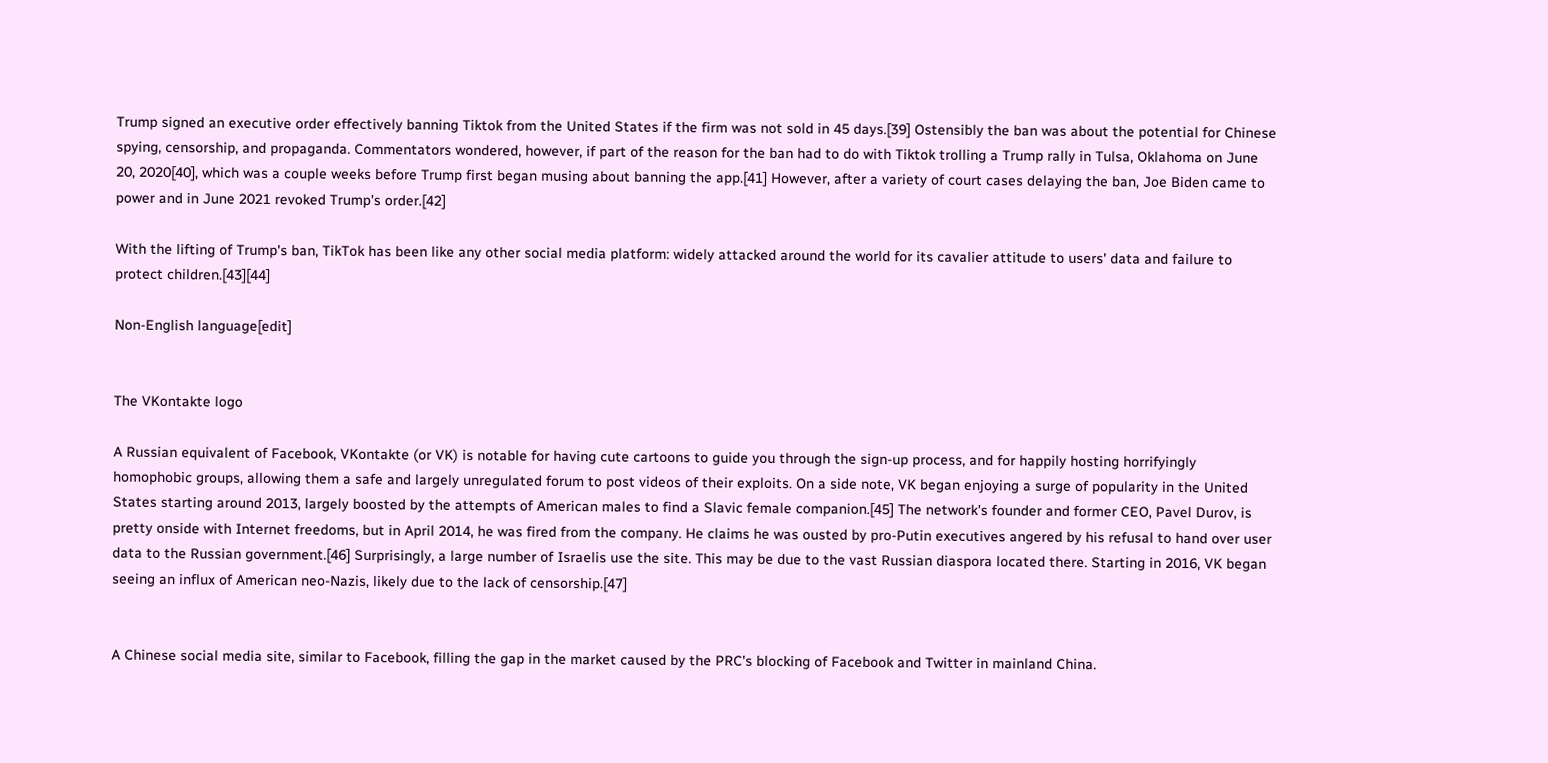Trump signed an executive order effectively banning Tiktok from the United States if the firm was not sold in 45 days.[39] Ostensibly the ban was about the potential for Chinese spying, censorship, and propaganda. Commentators wondered, however, if part of the reason for the ban had to do with Tiktok trolling a Trump rally in Tulsa, Oklahoma on June 20, 2020[40], which was a couple weeks before Trump first began musing about banning the app.[41] However, after a variety of court cases delaying the ban, Joe Biden came to power and in June 2021 revoked Trump's order.[42]

With the lifting of Trump's ban, TikTok has been like any other social media platform: widely attacked around the world for its cavalier attitude to users' data and failure to protect children.[43][44]

Non-English language[edit]


The VKontakte logo

A Russian equivalent of Facebook, VKontakte (or VK) is notable for having cute cartoons to guide you through the sign-up process, and for happily hosting horrifyingly homophobic groups, allowing them a safe and largely unregulated forum to post videos of their exploits. On a side note, VK began enjoying a surge of popularity in the United States starting around 2013, largely boosted by the attempts of American males to find a Slavic female companion.[45] The network's founder and former CEO, Pavel Durov, is pretty onside with Internet freedoms, but in April 2014, he was fired from the company. He claims he was ousted by pro-Putin executives angered by his refusal to hand over user data to the Russian government.[46] Surprisingly, a large number of Israelis use the site. This may be due to the vast Russian diaspora located there. Starting in 2016, VK began seeing an influx of American neo-Nazis, likely due to the lack of censorship.[47]


A Chinese social media site, similar to Facebook, filling the gap in the market caused by the PRC's blocking of Facebook and Twitter in mainland China.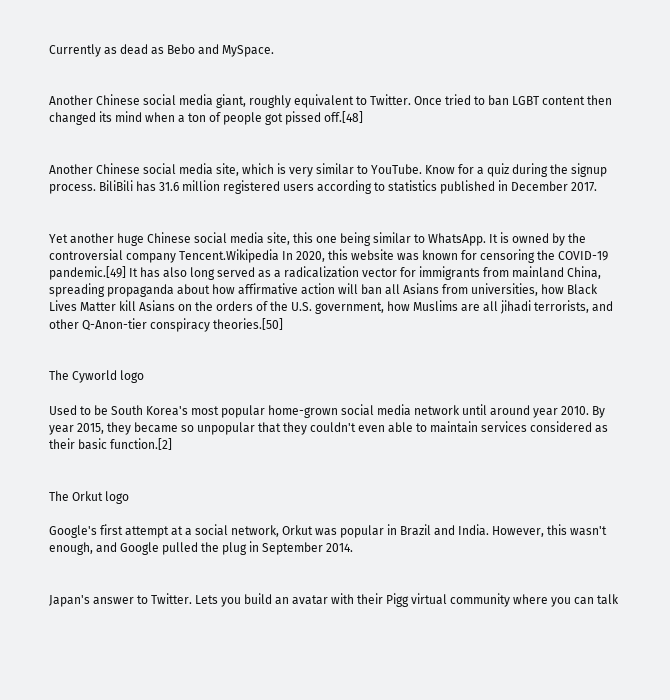Currently as dead as Bebo and MySpace.


Another Chinese social media giant, roughly equivalent to Twitter. Once tried to ban LGBT content then changed its mind when a ton of people got pissed off.[48]


Another Chinese social media site, which is very similar to YouTube. Know for a quiz during the signup process. BiliBili has 31.6 million registered users according to statistics published in December 2017.


Yet another huge Chinese social media site, this one being similar to WhatsApp. It is owned by the controversial company Tencent.Wikipedia In 2020, this website was known for censoring the COVID-19 pandemic.[49] It has also long served as a radicalization vector for immigrants from mainland China, spreading propaganda about how affirmative action will ban all Asians from universities, how Black Lives Matter kill Asians on the orders of the U.S. government, how Muslims are all jihadi terrorists, and other Q-Anon-tier conspiracy theories.[50]


The Cyworld logo

Used to be South Korea's most popular home-grown social media network until around year 2010. By year 2015, they became so unpopular that they couldn't even able to maintain services considered as their basic function.[2]


The Orkut logo

Google's first attempt at a social network, Orkut was popular in Brazil and India. However, this wasn't enough, and Google pulled the plug in September 2014.


Japan's answer to Twitter. Lets you build an avatar with their Pigg virtual community where you can talk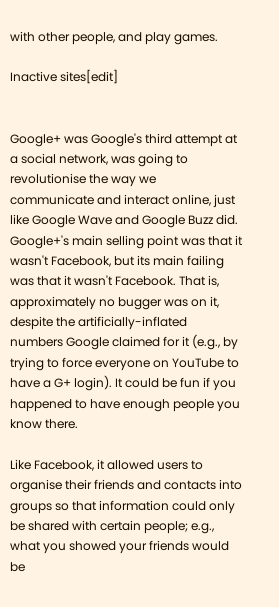with other people, and play games.

Inactive sites[edit]


Google+ was Google's third attempt at a social network, was going to revolutionise the way we communicate and interact online, just like Google Wave and Google Buzz did. Google+'s main selling point was that it wasn't Facebook, but its main failing was that it wasn't Facebook. That is, approximately no bugger was on it, despite the artificially-inflated numbers Google claimed for it (e.g., by trying to force everyone on YouTube to have a G+ login). It could be fun if you happened to have enough people you know there.

Like Facebook, it allowed users to organise their friends and contacts into groups so that information could only be shared with certain people; e.g., what you showed your friends would be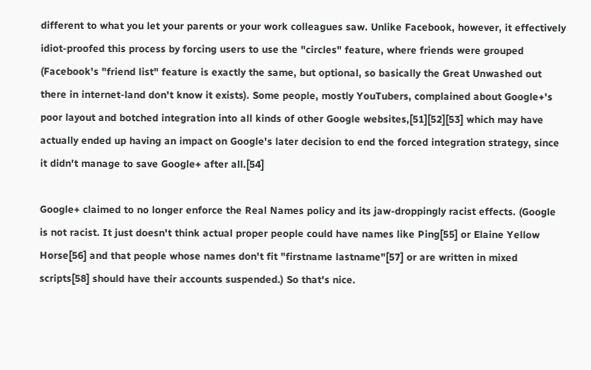different to what you let your parents or your work colleagues saw. Unlike Facebook, however, it effectively idiot-proofed this process by forcing users to use the "circles" feature, where friends were grouped (Facebook's "friend list" feature is exactly the same, but optional, so basically the Great Unwashed out there in internet-land don't know it exists). Some people, mostly YouTubers, complained about Google+'s poor layout and botched integration into all kinds of other Google websites,[51][52][53] which may have actually ended up having an impact on Google's later decision to end the forced integration strategy, since it didn't manage to save Google+ after all.[54]

Google+ claimed to no longer enforce the Real Names policy and its jaw-droppingly racist effects. (Google is not racist. It just doesn't think actual proper people could have names like Ping[55] or Elaine Yellow Horse[56] and that people whose names don't fit "firstname lastname"[57] or are written in mixed scripts[58] should have their accounts suspended.) So that's nice.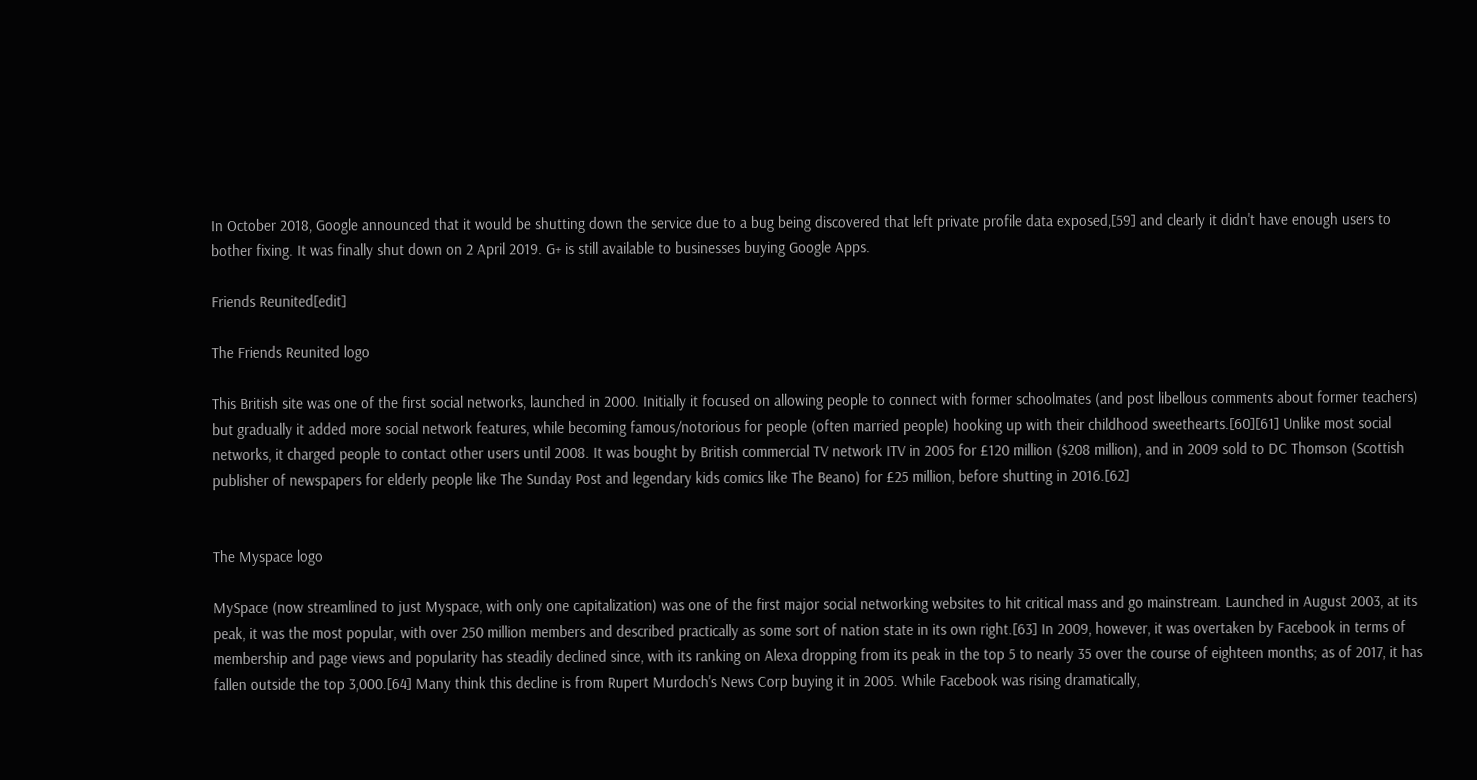In October 2018, Google announced that it would be shutting down the service due to a bug being discovered that left private profile data exposed,[59] and clearly it didn't have enough users to bother fixing. It was finally shut down on 2 April 2019. G+ is still available to businesses buying Google Apps.

Friends Reunited[edit]

The Friends Reunited logo

This British site was one of the first social networks, launched in 2000. Initially it focused on allowing people to connect with former schoolmates (and post libellous comments about former teachers) but gradually it added more social network features, while becoming famous/notorious for people (often married people) hooking up with their childhood sweethearts.[60][61] Unlike most social networks, it charged people to contact other users until 2008. It was bought by British commercial TV network ITV in 2005 for £120 million ($208 million), and in 2009 sold to DC Thomson (Scottish publisher of newspapers for elderly people like The Sunday Post and legendary kids comics like The Beano) for £25 million, before shutting in 2016.[62]


The Myspace logo

MySpace (now streamlined to just Myspace, with only one capitalization) was one of the first major social networking websites to hit critical mass and go mainstream. Launched in August 2003, at its peak, it was the most popular, with over 250 million members and described practically as some sort of nation state in its own right.[63] In 2009, however, it was overtaken by Facebook in terms of membership and page views and popularity has steadily declined since, with its ranking on Alexa dropping from its peak in the top 5 to nearly 35 over the course of eighteen months; as of 2017, it has fallen outside the top 3,000.[64] Many think this decline is from Rupert Murdoch's News Corp buying it in 2005. While Facebook was rising dramatically,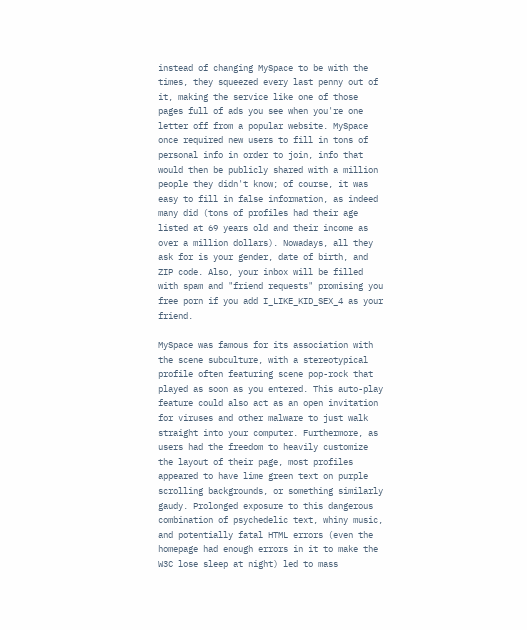instead of changing MySpace to be with the times, they squeezed every last penny out of it, making the service like one of those pages full of ads you see when you're one letter off from a popular website. MySpace once required new users to fill in tons of personal info in order to join, info that would then be publicly shared with a million people they didn't know; of course, it was easy to fill in false information, as indeed many did (tons of profiles had their age listed at 69 years old and their income as over a million dollars). Nowadays, all they ask for is your gender, date of birth, and ZIP code. Also, your inbox will be filled with spam and "friend requests" promising you free porn if you add I_LIKE_KID_SEX_4 as your friend.

MySpace was famous for its association with the scene subculture, with a stereotypical profile often featuring scene pop-rock that played as soon as you entered. This auto-play feature could also act as an open invitation for viruses and other malware to just walk straight into your computer. Furthermore, as users had the freedom to heavily customize the layout of their page, most profiles appeared to have lime green text on purple scrolling backgrounds, or something similarly gaudy. Prolonged exposure to this dangerous combination of psychedelic text, whiny music, and potentially fatal HTML errors (even the homepage had enough errors in it to make the W3C lose sleep at night) led to mass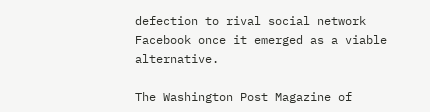defection to rival social network Facebook once it emerged as a viable alternative.

The Washington Post Magazine of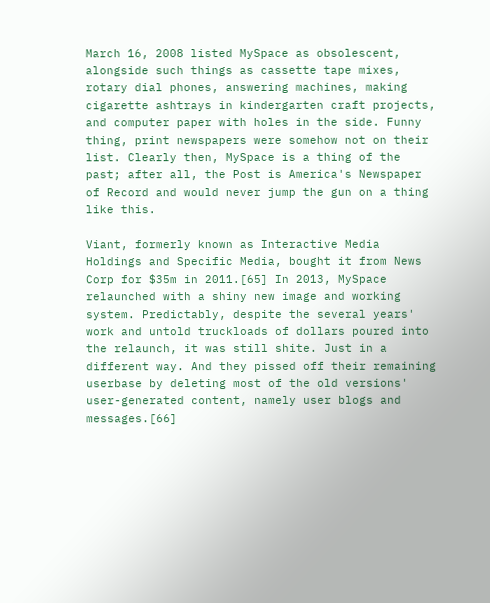March 16, 2008 listed MySpace as obsolescent, alongside such things as cassette tape mixes, rotary dial phones, answering machines, making cigarette ashtrays in kindergarten craft projects, and computer paper with holes in the side. Funny thing, print newspapers were somehow not on their list. Clearly then, MySpace is a thing of the past; after all, the Post is America's Newspaper of Record and would never jump the gun on a thing like this.

Viant, formerly known as Interactive Media Holdings and Specific Media, bought it from News Corp for $35m in 2011.[65] In 2013, MySpace relaunched with a shiny new image and working system. Predictably, despite the several years' work and untold truckloads of dollars poured into the relaunch, it was still shite. Just in a different way. And they pissed off their remaining userbase by deleting most of the old versions' user-generated content, namely user blogs and messages.[66]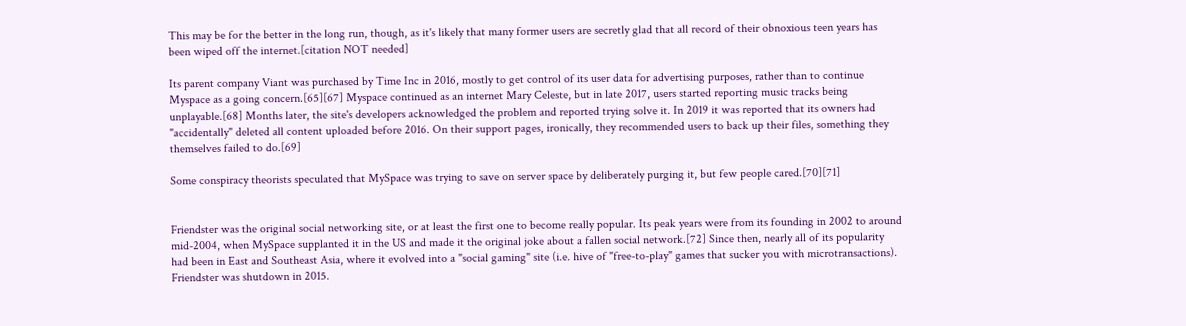This may be for the better in the long run, though, as it's likely that many former users are secretly glad that all record of their obnoxious teen years has been wiped off the internet.[citation NOT needed]

Its parent company Viant was purchased by Time Inc in 2016, mostly to get control of its user data for advertising purposes, rather than to continue Myspace as a going concern.[65][67] Myspace continued as an internet Mary Celeste, but in late 2017, users started reporting music tracks being unplayable.[68] Months later, the site's developers acknowledged the problem and reported trying solve it. In 2019 it was reported that its owners had "accidentally" deleted all content uploaded before 2016. On their support pages, ironically, they recommended users to back up their files, something they themselves failed to do.[69]

Some conspiracy theorists speculated that MySpace was trying to save on server space by deliberately purging it, but few people cared.[70][71]


Friendster was the original social networking site, or at least the first one to become really popular. Its peak years were from its founding in 2002 to around mid-2004, when MySpace supplanted it in the US and made it the original joke about a fallen social network.[72] Since then, nearly all of its popularity had been in East and Southeast Asia, where it evolved into a "social gaming" site (i.e. hive of "free-to-play" games that sucker you with microtransactions). Friendster was shutdown in 2015.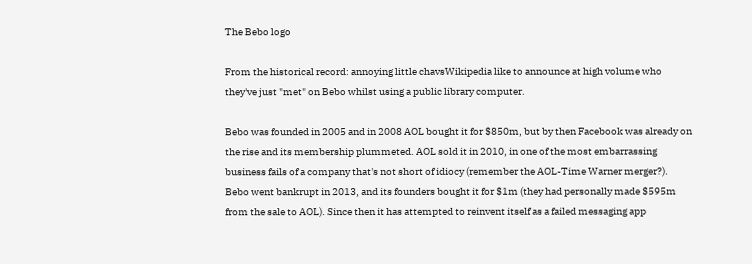The Bebo logo

From the historical record: annoying little chavsWikipedia like to announce at high volume who they've just "met" on Bebo whilst using a public library computer.

Bebo was founded in 2005 and in 2008 AOL bought it for $850m, but by then Facebook was already on the rise and its membership plummeted. AOL sold it in 2010, in one of the most embarrassing business fails of a company that's not short of idiocy (remember the AOL-Time Warner merger?). Bebo went bankrupt in 2013, and its founders bought it for $1m (they had personally made $595m from the sale to AOL). Since then it has attempted to reinvent itself as a failed messaging app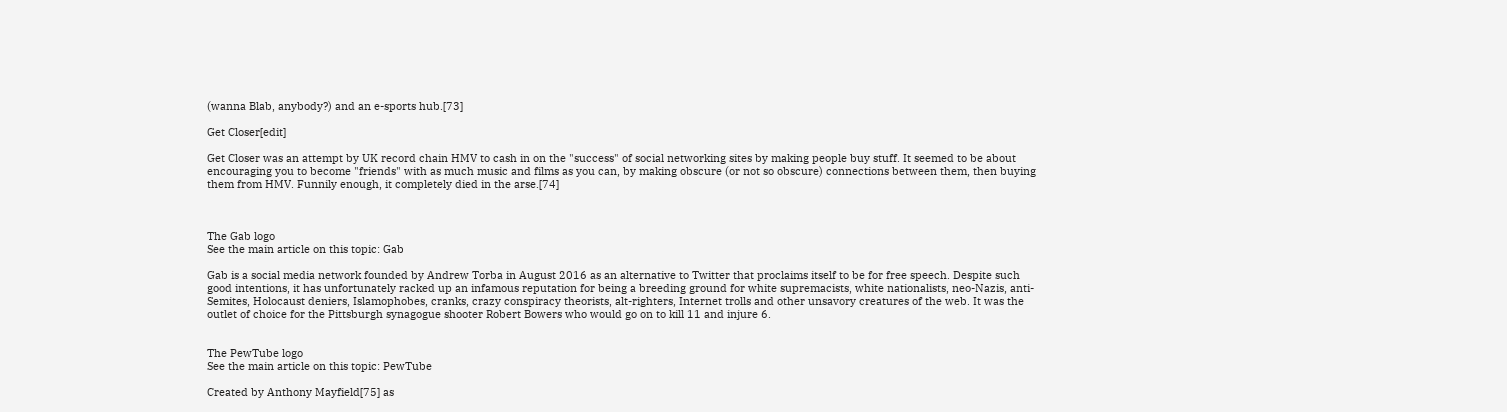(wanna Blab, anybody?) and an e-sports hub.[73]

Get Closer[edit]

Get Closer was an attempt by UK record chain HMV to cash in on the "success" of social networking sites by making people buy stuff. It seemed to be about encouraging you to become "friends" with as much music and films as you can, by making obscure (or not so obscure) connections between them, then buying them from HMV. Funnily enough, it completely died in the arse.[74]



The Gab logo
See the main article on this topic: Gab

Gab is a social media network founded by Andrew Torba in August 2016 as an alternative to Twitter that proclaims itself to be for free speech. Despite such good intentions, it has unfortunately racked up an infamous reputation for being a breeding ground for white supremacists, white nationalists, neo-Nazis, anti-Semites, Holocaust deniers, Islamophobes, cranks, crazy conspiracy theorists, alt-righters, Internet trolls and other unsavory creatures of the web. It was the outlet of choice for the Pittsburgh synagogue shooter Robert Bowers who would go on to kill 11 and injure 6.


The PewTube logo
See the main article on this topic: PewTube

Created by Anthony Mayfield[75] as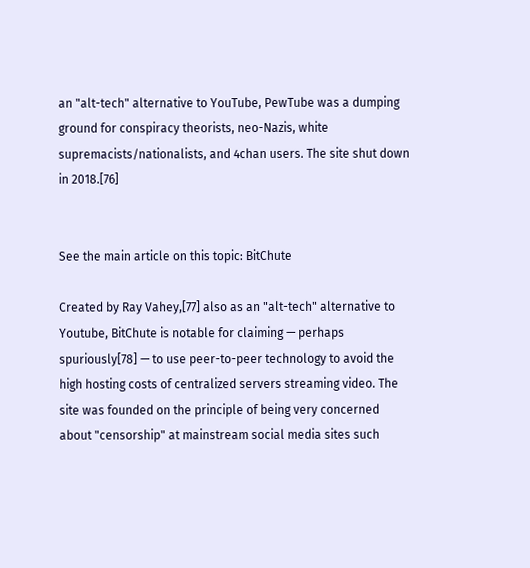an "alt-tech" alternative to YouTube, PewTube was a dumping ground for conspiracy theorists, neo-Nazis, white supremacists/nationalists, and 4chan users. The site shut down in 2018.[76]


See the main article on this topic: BitChute

Created by Ray Vahey,[77] also as an "alt-tech" alternative to Youtube, BitChute is notable for claiming — perhaps spuriously[78] — to use peer-to-peer technology to avoid the high hosting costs of centralized servers streaming video. The site was founded on the principle of being very concerned about "censorship" at mainstream social media sites such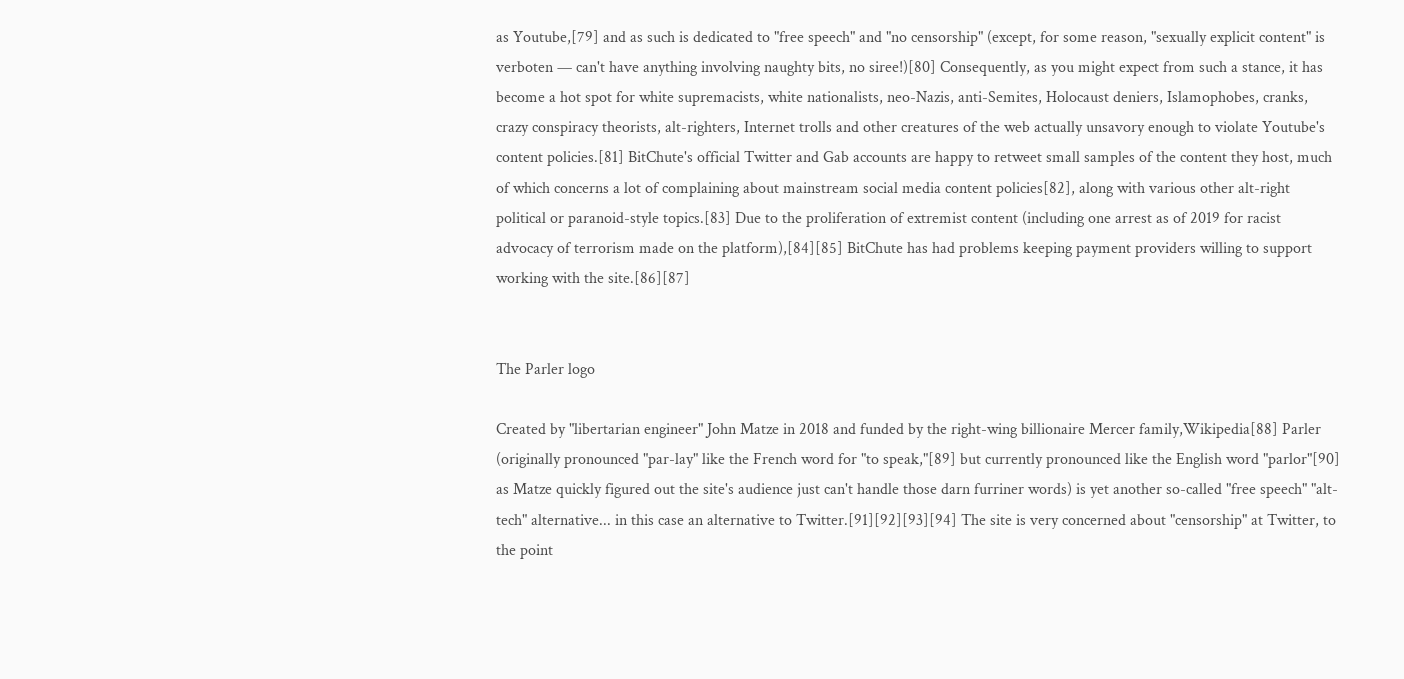as Youtube,[79] and as such is dedicated to "free speech" and "no censorship" (except, for some reason, "sexually explicit content" is verboten — can't have anything involving naughty bits, no siree!)[80] Consequently, as you might expect from such a stance, it has become a hot spot for white supremacists, white nationalists, neo-Nazis, anti-Semites, Holocaust deniers, Islamophobes, cranks, crazy conspiracy theorists, alt-righters, Internet trolls and other creatures of the web actually unsavory enough to violate Youtube's content policies.[81] BitChute's official Twitter and Gab accounts are happy to retweet small samples of the content they host, much of which concerns a lot of complaining about mainstream social media content policies[82], along with various other alt-right political or paranoid-style topics.[83] Due to the proliferation of extremist content (including one arrest as of 2019 for racist advocacy of terrorism made on the platform),[84][85] BitChute has had problems keeping payment providers willing to support working with the site.[86][87]


The Parler logo

Created by "libertarian engineer" John Matze in 2018 and funded by the right-wing billionaire Mercer family,Wikipedia[88] Parler (originally pronounced "par-lay" like the French word for "to speak,"[89] but currently pronounced like the English word "parlor"[90] as Matze quickly figured out the site's audience just can't handle those darn furriner words) is yet another so-called "free speech" "alt-tech" alternative... in this case an alternative to Twitter.[91][92][93][94] The site is very concerned about "censorship" at Twitter, to the point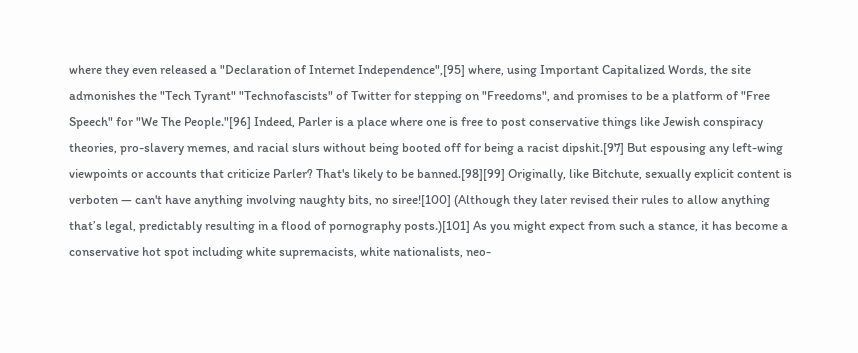where they even released a "Declaration of Internet Independence",[95] where, using Important Capitalized Words, the site admonishes the "Tech Tyrant" "Technofascists" of Twitter for stepping on "Freedoms", and promises to be a platform of "Free Speech" for "We The People."[96] Indeed, Parler is a place where one is free to post conservative things like Jewish conspiracy theories, pro-slavery memes, and racial slurs without being booted off for being a racist dipshit.[97] But espousing any left-wing viewpoints or accounts that criticize Parler? That's likely to be banned.[98][99] Originally, like Bitchute, sexually explicit content is verboten — can't have anything involving naughty bits, no siree![100] (Although they later revised their rules to allow anything that’s legal, predictably resulting in a flood of pornography posts.)[101] As you might expect from such a stance, it has become a conservative hot spot including white supremacists, white nationalists, neo-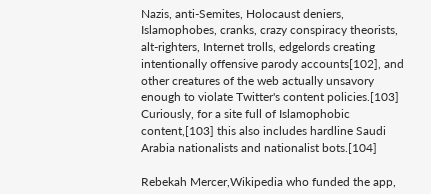Nazis, anti-Semites, Holocaust deniers, Islamophobes, cranks, crazy conspiracy theorists, alt-righters, Internet trolls, edgelords creating intentionally offensive parody accounts[102], and other creatures of the web actually unsavory enough to violate Twitter's content policies.[103] Curiously, for a site full of Islamophobic content,[103] this also includes hardline Saudi Arabia nationalists and nationalist bots.[104]

Rebekah Mercer,Wikipedia who funded the app,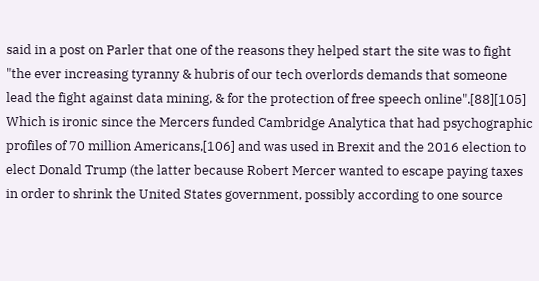said in a post on Parler that one of the reasons they helped start the site was to fight "the ever increasing tyranny & hubris of our tech overlords demands that someone lead the fight against data mining, & for the protection of free speech online".[88][105] Which is ironic since the Mercers funded Cambridge Analytica that had psychographic profiles of 70 million Americans,[106] and was used in Brexit and the 2016 election to elect Donald Trump (the latter because Robert Mercer wanted to escape paying taxes in order to shrink the United States government, possibly according to one source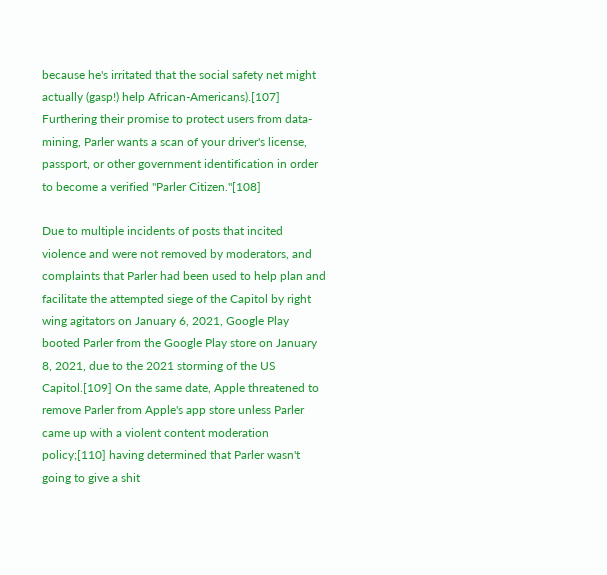because he's irritated that the social safety net might actually (gasp!) help African-Americans).[107] Furthering their promise to protect users from data-mining, Parler wants a scan of your driver's license, passport, or other government identification in order to become a verified "Parler Citizen."[108]

Due to multiple incidents of posts that incited violence and were not removed by moderators, and complaints that Parler had been used to help plan and facilitate the attempted siege of the Capitol by right wing agitators on January 6, 2021, Google Play booted Parler from the Google Play store on January 8, 2021, due to the 2021 storming of the US Capitol.[109] On the same date, Apple threatened to remove Parler from Apple's app store unless Parler came up with a violent content moderation policy;[110] having determined that Parler wasn't going to give a shit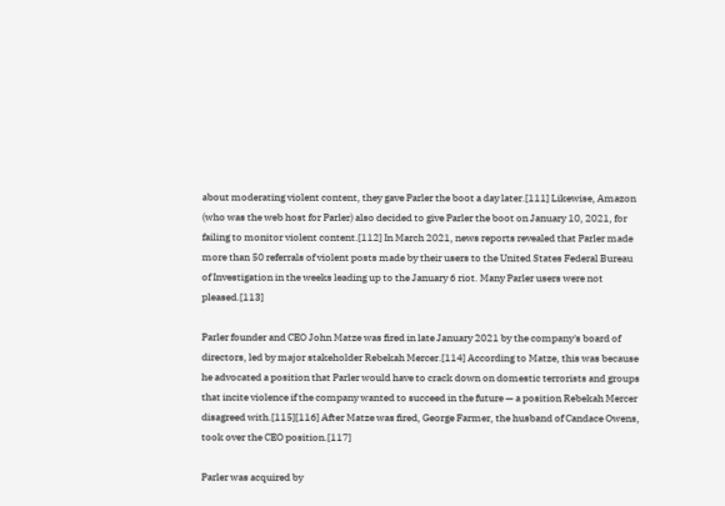about moderating violent content, they gave Parler the boot a day later.[111] Likewise, Amazon (who was the web host for Parler) also decided to give Parler the boot on January 10, 2021, for failing to monitor violent content.[112] In March 2021, news reports revealed that Parler made more than 50 referrals of violent posts made by their users to the United States Federal Bureau of Investigation in the weeks leading up to the January 6 riot. Many Parler users were not pleased.[113]

Parler founder and CEO John Matze was fired in late January 2021 by the company's board of directors, led by major stakeholder Rebekah Mercer.[114] According to Matze, this was because he advocated a position that Parler would have to crack down on domestic terrorists and groups that incite violence if the company wanted to succeed in the future — a position Rebekah Mercer disagreed with.[115][116] After Matze was fired, George Farmer, the husband of Candace Owens, took over the CEO position.[117]

Parler was acquired by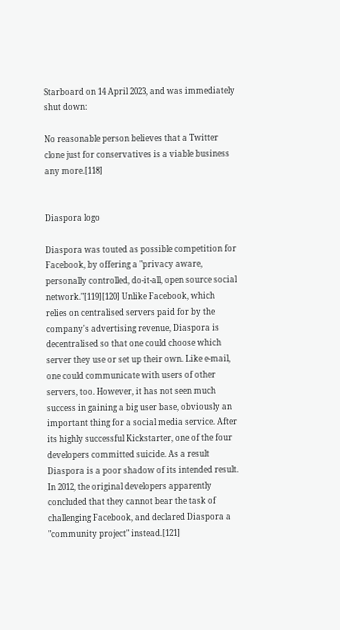Starboard on 14 April 2023, and was immediately shut down:

No reasonable person believes that a Twitter clone just for conservatives is a viable business any more.[118]


Diaspora logo

Diaspora was touted as possible competition for Facebook, by offering a "privacy aware, personally controlled, do-it-all, open source social network."[119][120] Unlike Facebook, which relies on centralised servers paid for by the company's advertising revenue, Diaspora is decentralised so that one could choose which server they use or set up their own. Like e-mail, one could communicate with users of other servers, too. However, it has not seen much success in gaining a big user base, obviously an important thing for a social media service. After its highly successful Kickstarter, one of the four developers committed suicide. As a result Diaspora is a poor shadow of its intended result. In 2012, the original developers apparently concluded that they cannot bear the task of challenging Facebook, and declared Diaspora a "community project" instead.[121]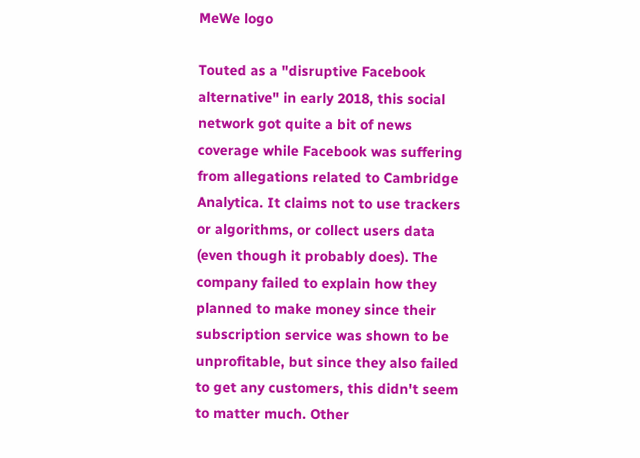MeWe logo

Touted as a "disruptive Facebook alternative" in early 2018, this social network got quite a bit of news coverage while Facebook was suffering from allegations related to Cambridge Analytica. It claims not to use trackers or algorithms, or collect users data (even though it probably does). The company failed to explain how they planned to make money since their subscription service was shown to be unprofitable, but since they also failed to get any customers, this didn't seem to matter much. Other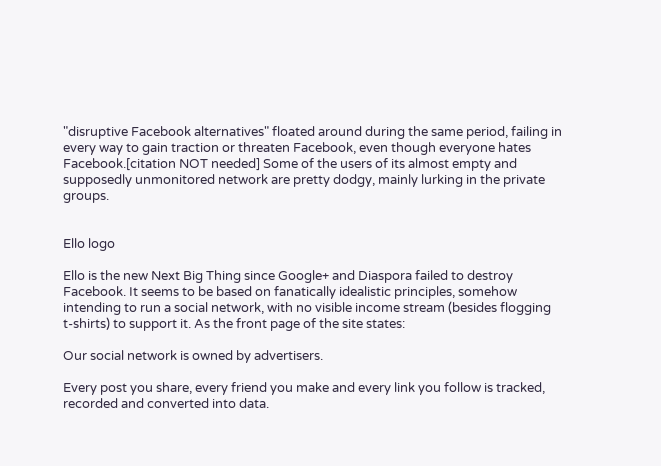"disruptive Facebook alternatives" floated around during the same period, failing in every way to gain traction or threaten Facebook, even though everyone hates Facebook.[citation NOT needed] Some of the users of its almost empty and supposedly unmonitored network are pretty dodgy, mainly lurking in the private groups.


Ello logo

Ello is the new Next Big Thing since Google+ and Diaspora failed to destroy Facebook. It seems to be based on fanatically idealistic principles, somehow intending to run a social network, with no visible income stream (besides flogging t-shirts) to support it. As the front page of the site states:

Our social network is owned by advertisers.

Every post you share, every friend you make and every link you follow is tracked, recorded and converted into data.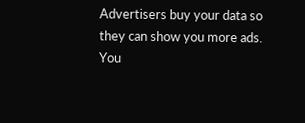Advertisers buy your data so they can show you more ads. You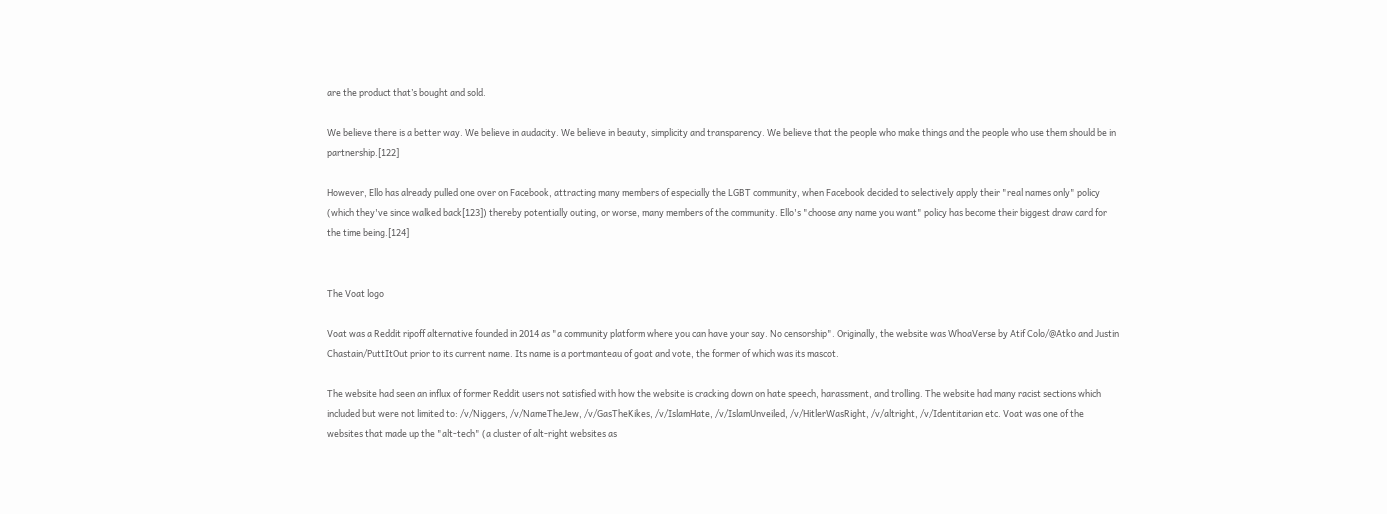are the product that’s bought and sold.

We believe there is a better way. We believe in audacity. We believe in beauty, simplicity and transparency. We believe that the people who make things and the people who use them should be in partnership.[122]

However, Ello has already pulled one over on Facebook, attracting many members of especially the LGBT community, when Facebook decided to selectively apply their "real names only" policy (which they've since walked back[123]) thereby potentially outing, or worse, many members of the community. Ello's "choose any name you want" policy has become their biggest draw card for the time being.[124]


The Voat logo

Voat was a Reddit ripoff alternative founded in 2014 as "a community platform where you can have your say. No censorship". Originally, the website was WhoaVerse by Atif Colo/@Atko and Justin Chastain/PuttItOut prior to its current name. Its name is a portmanteau of goat and vote, the former of which was its mascot.

The website had seen an influx of former Reddit users not satisfied with how the website is cracking down on hate speech, harassment, and trolling. The website had many racist sections which included but were not limited to: /v/Niggers, /v/NameTheJew, /v/GasTheKikes, /v/IslamHate, /v/IslamUnveiled, /v/HitlerWasRight, /v/altright, /v/Identitarian etc. Voat was one of the websites that made up the "alt-tech" (a cluster of alt-right websites as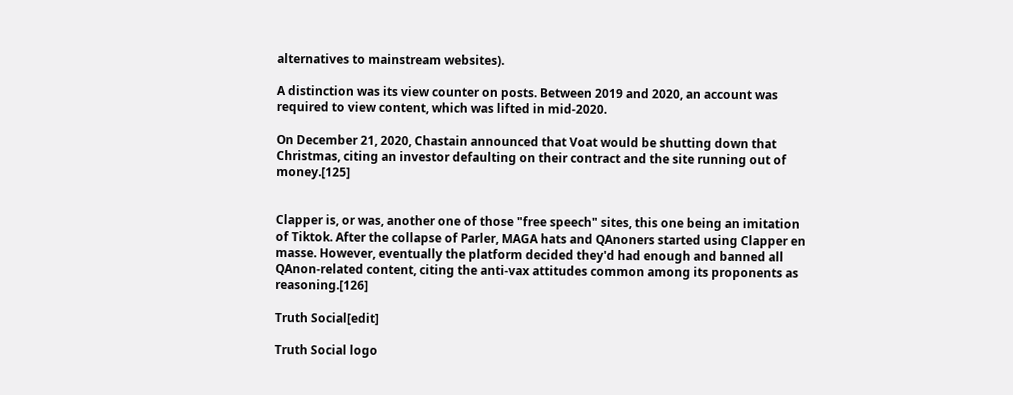alternatives to mainstream websites).

A distinction was its view counter on posts. Between 2019 and 2020, an account was required to view content, which was lifted in mid-2020.

On December 21, 2020, Chastain announced that Voat would be shutting down that Christmas, citing an investor defaulting on their contract and the site running out of money.[125]


Clapper is, or was, another one of those "free speech" sites, this one being an imitation of Tiktok. After the collapse of Parler, MAGA hats and QAnoners started using Clapper en masse. However, eventually the platform decided they'd had enough and banned all QAnon-related content, citing the anti-vax attitudes common among its proponents as reasoning.[126]

Truth Social[edit]

Truth Social logo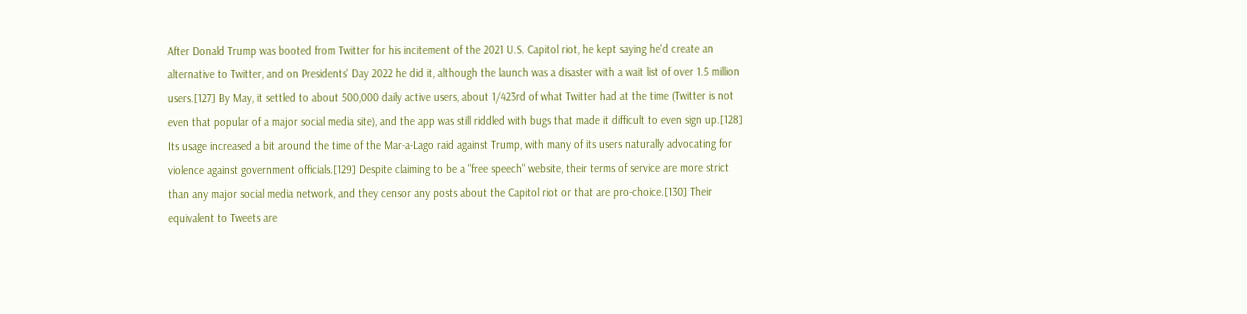After Donald Trump was booted from Twitter for his incitement of the 2021 U.S. Capitol riot, he kept saying he'd create an alternative to Twitter, and on Presidents' Day 2022 he did it, although the launch was a disaster with a wait list of over 1.5 million users.[127] By May, it settled to about 500,000 daily active users, about 1/423rd of what Twitter had at the time (Twitter is not even that popular of a major social media site), and the app was still riddled with bugs that made it difficult to even sign up.[128] Its usage increased a bit around the time of the Mar-a-Lago raid against Trump, with many of its users naturally advocating for violence against government officials.[129] Despite claiming to be a "free speech" website, their terms of service are more strict than any major social media network, and they censor any posts about the Capitol riot or that are pro-choice.[130] Their equivalent to Tweets are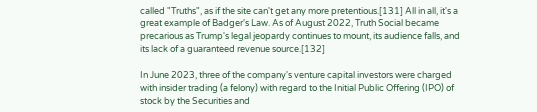called "Truths", as if the site can't get any more pretentious.[131] All in all, it's a great example of Badger's Law. As of August 2022, Truth Social became precarious as Trump's legal jeopardy continues to mount, its audience falls, and its lack of a guaranteed revenue source.[132]

In June 2023, three of the company's venture capital investors were charged with insider trading (a felony) with regard to the Initial Public Offering (IPO) of stock by the Securities and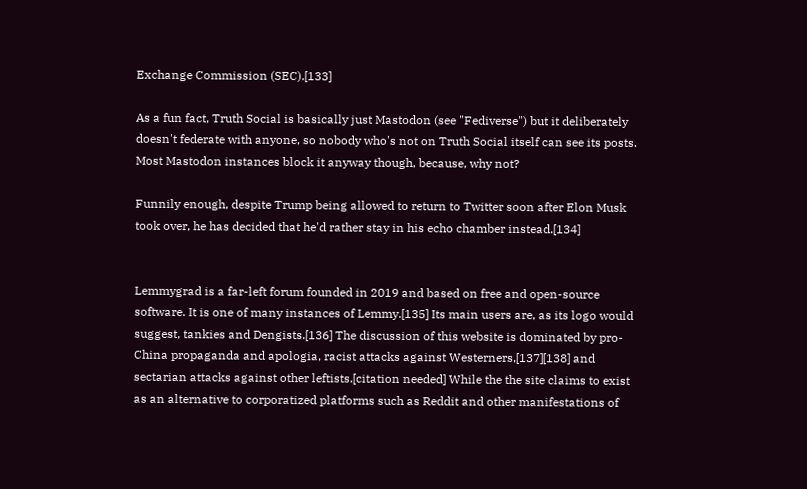Exchange Commission (SEC).[133]

As a fun fact, Truth Social is basically just Mastodon (see "Fediverse") but it deliberately doesn't federate with anyone, so nobody who's not on Truth Social itself can see its posts. Most Mastodon instances block it anyway though, because, why not?

Funnily enough, despite Trump being allowed to return to Twitter soon after Elon Musk took over, he has decided that he'd rather stay in his echo chamber instead.[134]


Lemmygrad is a far-left forum founded in 2019 and based on free and open-source software. It is one of many instances of Lemmy.[135] Its main users are, as its logo would suggest, tankies and Dengists.[136] The discussion of this website is dominated by pro-China propaganda and apologia, racist attacks against Westerners,[137][138] and sectarian attacks against other leftists.[citation needed] While the the site claims to exist as an alternative to corporatized platforms such as Reddit and other manifestations of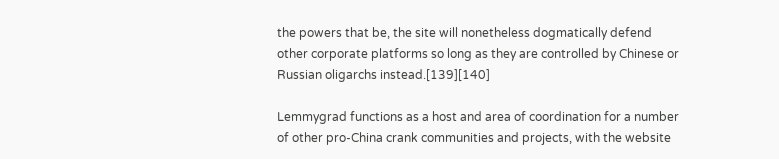the powers that be, the site will nonetheless dogmatically defend other corporate platforms so long as they are controlled by Chinese or Russian oligarchs instead.[139][140]

Lemmygrad functions as a host and area of coordination for a number of other pro-China crank communities and projects, with the website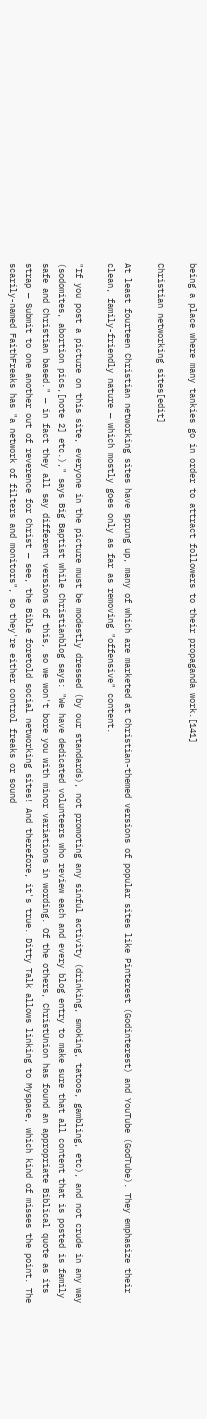being a place where many tankies go in order to attract followers to their propaganda work.[141]

Christian networking sites[edit]

At least fourteen Christian networking sites have sprung up, many of which are marketed at Christian-themed versions of popular sites like Pinterest (Godinterest) and YouTube (GodTube). They emphasize their clean, family-friendly nature — which mostly goes only as far as removing "offensive" content.

"If you post a picture on this site, everyone in the picture must be modestly dressed (by our standards), not promoting any sinful activity (drinking, smoking, tatoos, gambling, etc), and not crude in any way (sodomites, abortion pics,[note 2] etc.)," says Big Baptist while Christianblog says: "We have dedicated volunteers who review each and every blog entry to make sure that all content that is posted is family safe and Christian based." — in fact they all say different versions of this, so we won't bore you with minor variations in wording. Of the others, ChristUnion has found an appropriate Biblical quote as its strap — Submit to one another out of reverence for Christ — see, the Bible foretold social networking sites! And therefore, it's true. Ditty Talk allows linking to Myspace, which kind of misses the point. The scarily-named FaithFreaks has "a network of filters and monitors", so they're either control freaks or sound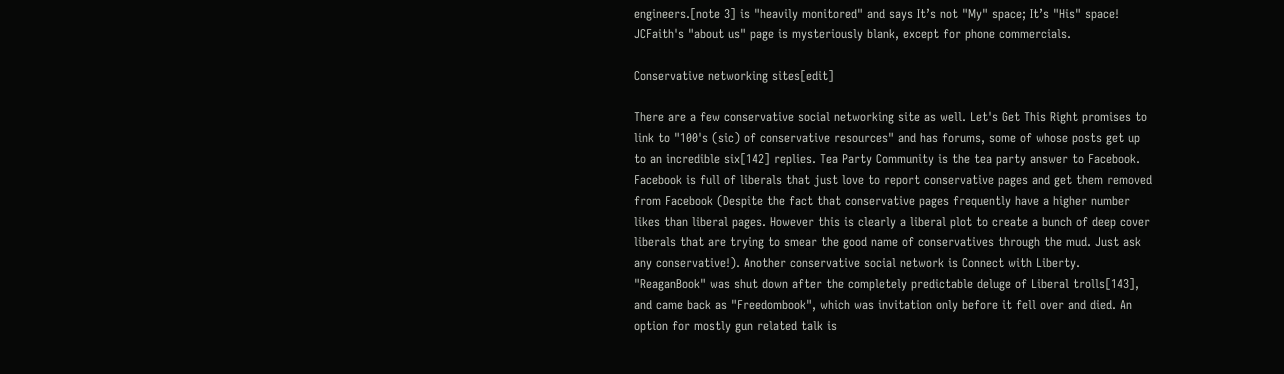engineers.[note 3] is "heavily monitored" and says It’s not "My" space; It’s "His" space! JCFaith's "about us" page is mysteriously blank, except for phone commercials.

Conservative networking sites[edit]

There are a few conservative social networking site as well. Let's Get This Right promises to link to "100's (sic) of conservative resources" and has forums, some of whose posts get up to an incredible six[142] replies. Tea Party Community is the tea party answer to Facebook. Facebook is full of liberals that just love to report conservative pages and get them removed from Facebook (Despite the fact that conservative pages frequently have a higher number likes than liberal pages. However this is clearly a liberal plot to create a bunch of deep cover liberals that are trying to smear the good name of conservatives through the mud. Just ask any conservative!). Another conservative social network is Connect with Liberty. "ReaganBook" was shut down after the completely predictable deluge of Liberal trolls[143], and came back as "Freedombook", which was invitation only before it fell over and died. An option for mostly gun related talk is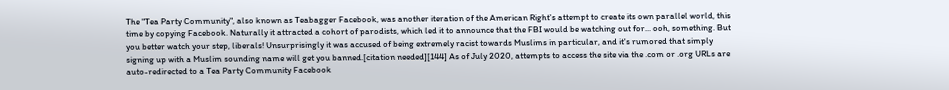The "Tea Party Community", also known as Teabagger Facebook, was another iteration of the American Right's attempt to create its own parallel world, this time by copying Facebook. Naturally it attracted a cohort of parodists, which led it to announce that the FBI would be watching out for... ooh, something. But you better watch your step, liberals! Unsurprisingly it was accused of being extremely racist towards Muslims in particular, and it's rumored that simply signing up with a Muslim sounding name will get you banned.[citation needed][144] As of July 2020, attempts to access the site via the .com or .org URLs are auto-redirected to a Tea Party Community Facebook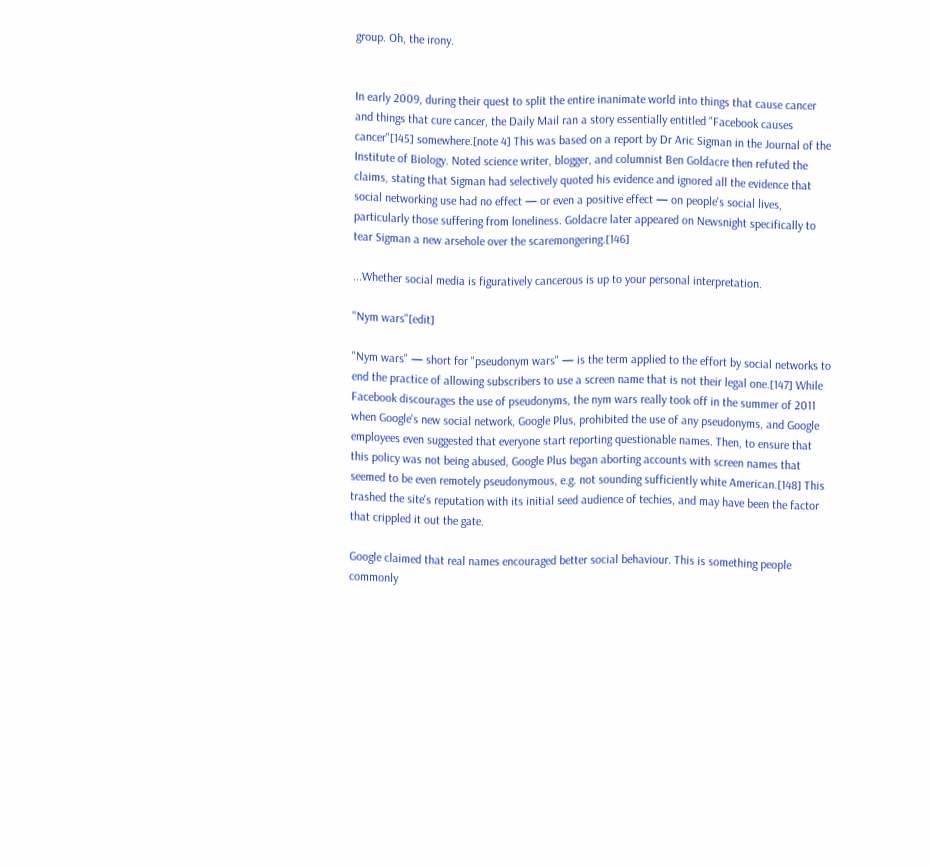group. Oh, the irony.


In early 2009, during their quest to split the entire inanimate world into things that cause cancer and things that cure cancer, the Daily Mail ran a story essentially entitled "Facebook causes cancer"[145] somewhere.[note 4] This was based on a report by Dr Aric Sigman in the Journal of the Institute of Biology. Noted science writer, blogger, and columnist Ben Goldacre then refuted the claims, stating that Sigman had selectively quoted his evidence and ignored all the evidence that social networking use had no effect — or even a positive effect — on people's social lives, particularly those suffering from loneliness. Goldacre later appeared on Newsnight specifically to tear Sigman a new arsehole over the scaremongering.[146]

...Whether social media is figuratively cancerous is up to your personal interpretation.

"Nym wars"[edit]

"Nym wars" — short for "pseudonym wars" — is the term applied to the effort by social networks to end the practice of allowing subscribers to use a screen name that is not their legal one.[147] While Facebook discourages the use of pseudonyms, the nym wars really took off in the summer of 2011 when Google's new social network, Google Plus, prohibited the use of any pseudonyms, and Google employees even suggested that everyone start reporting questionable names. Then, to ensure that this policy was not being abused, Google Plus began aborting accounts with screen names that seemed to be even remotely pseudonymous, e.g. not sounding sufficiently white American.[148] This trashed the site's reputation with its initial seed audience of techies, and may have been the factor that crippled it out the gate.

Google claimed that real names encouraged better social behaviour. This is something people commonly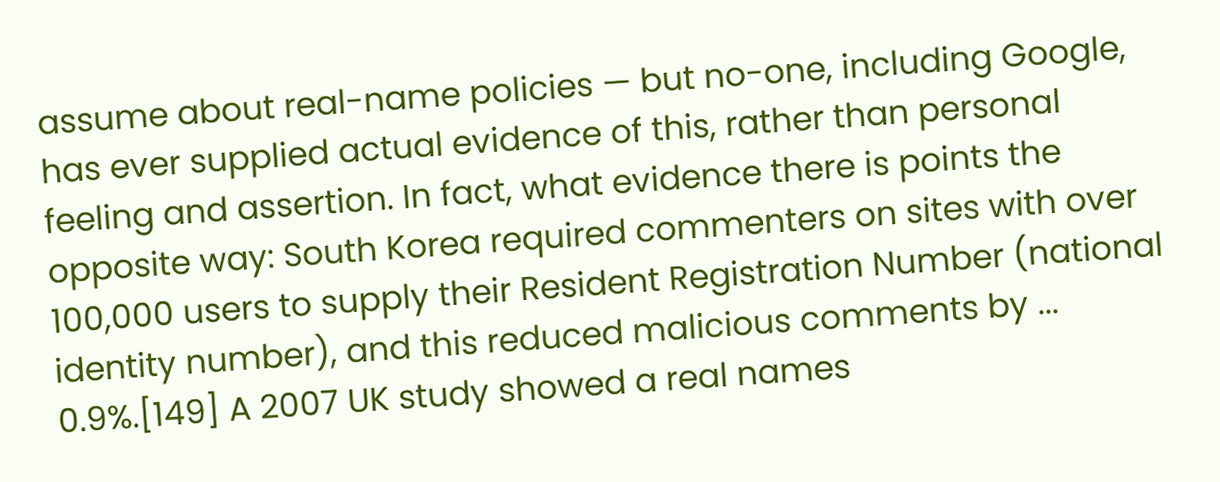assume about real-name policies — but no-one, including Google, has ever supplied actual evidence of this, rather than personal feeling and assertion. In fact, what evidence there is points the opposite way: South Korea required commenters on sites with over 100,000 users to supply their Resident Registration Number (national identity number), and this reduced malicious comments by ... 0.9%.[149] A 2007 UK study showed a real names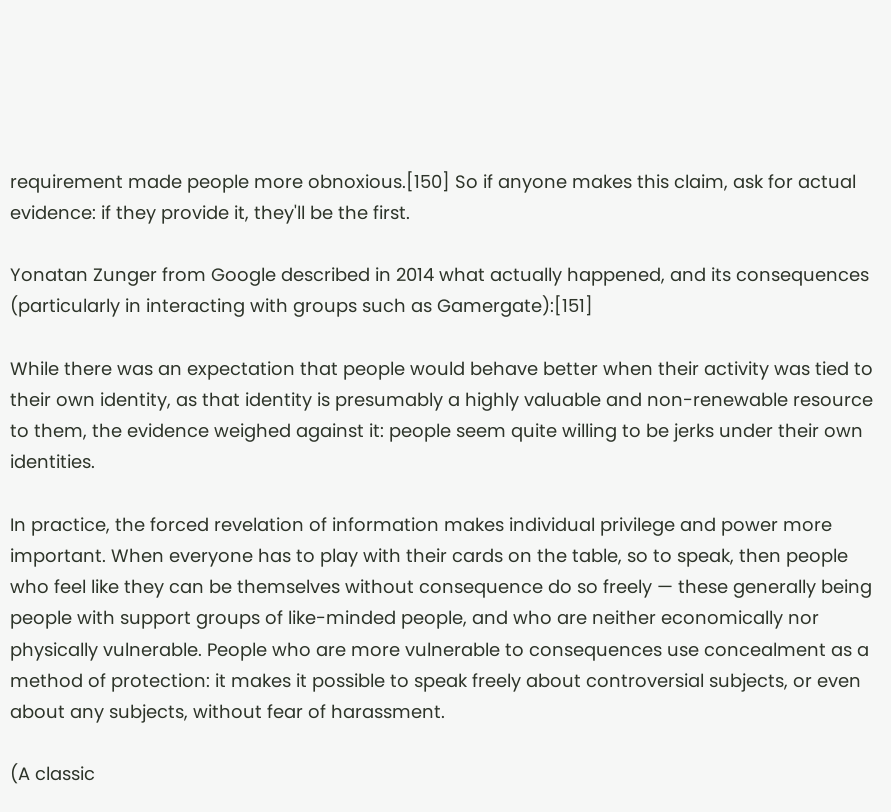requirement made people more obnoxious.[150] So if anyone makes this claim, ask for actual evidence: if they provide it, they'll be the first.

Yonatan Zunger from Google described in 2014 what actually happened, and its consequences (particularly in interacting with groups such as Gamergate):[151]

While there was an expectation that people would behave better when their activity was tied to their own identity, as that identity is presumably a highly valuable and non-renewable resource to them, the evidence weighed against it: people seem quite willing to be jerks under their own identities.

In practice, the forced revelation of information makes individual privilege and power more important. When everyone has to play with their cards on the table, so to speak, then people who feel like they can be themselves without consequence do so freely — these generally being people with support groups of like-minded people, and who are neither economically nor physically vulnerable. People who are more vulnerable to consequences use concealment as a method of protection: it makes it possible to speak freely about controversial subjects, or even about any subjects, without fear of harassment.

(A classic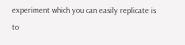experiment which you can easily replicate is to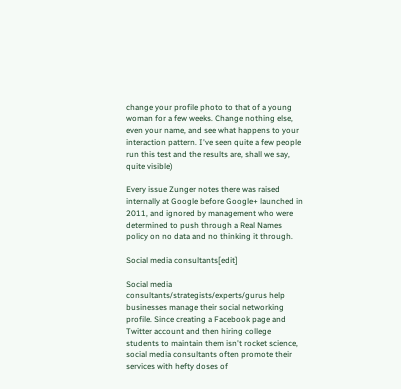change your profile photo to that of a young woman for a few weeks. Change nothing else, even your name, and see what happens to your interaction pattern. I've seen quite a few people run this test and the results are, shall we say, quite visible)

Every issue Zunger notes there was raised internally at Google before Google+ launched in 2011, and ignored by management who were determined to push through a Real Names policy on no data and no thinking it through.

Social media consultants[edit]

Social media consultants/strategists/experts/gurus help businesses manage their social networking profile. Since creating a Facebook page and Twitter account and then hiring college students to maintain them isn't rocket science, social media consultants often promote their services with hefty doses of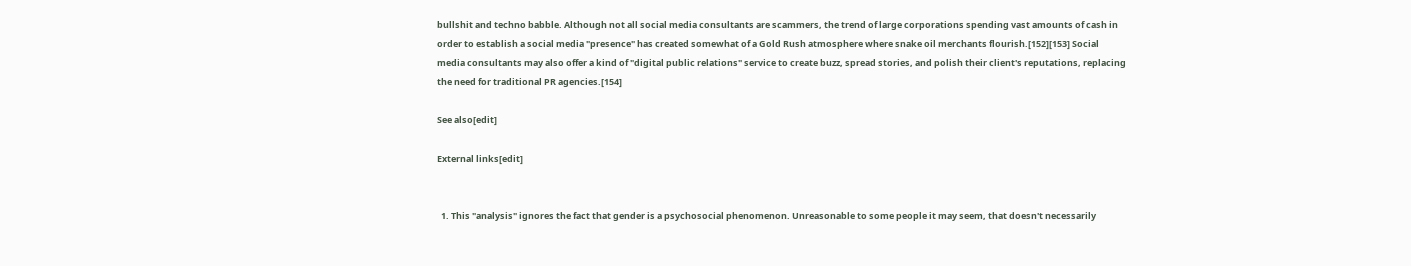bullshit and techno babble. Although not all social media consultants are scammers, the trend of large corporations spending vast amounts of cash in order to establish a social media "presence" has created somewhat of a Gold Rush atmosphere where snake oil merchants flourish.[152][153] Social media consultants may also offer a kind of "digital public relations" service to create buzz, spread stories, and polish their client's reputations, replacing the need for traditional PR agencies.[154]

See also[edit]

External links[edit]


  1. This "analysis" ignores the fact that gender is a psychosocial phenomenon. Unreasonable to some people it may seem, that doesn't necessarily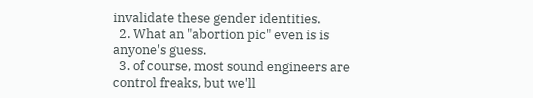invalidate these gender identities.
  2. What an "abortion pic" even is is anyone's guess.
  3. of course, most sound engineers are control freaks, but we'll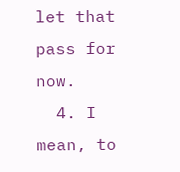let that pass for now.
  4. I mean, to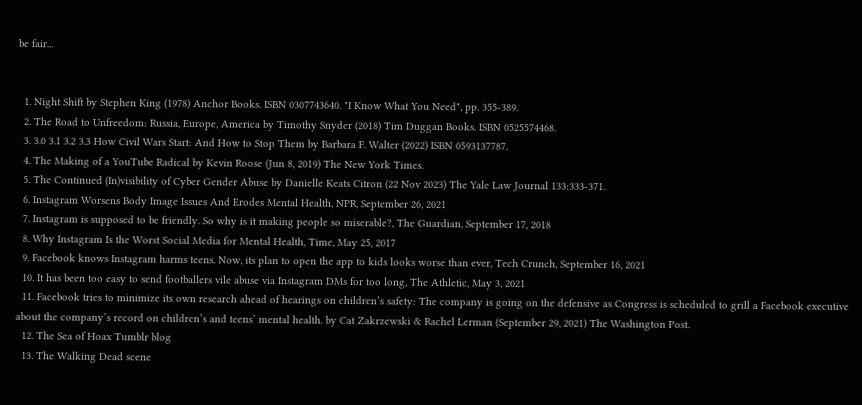be fair...


  1. Night Shift by Stephen King (1978) Anchor Books. ISBN 0307743640. "I Know What You Need", pp. 355-389.
  2. The Road to Unfreedom: Russia, Europe, America by Timothy Snyder (2018) Tim Duggan Books. ISBN 0525574468.
  3. 3.0 3.1 3.2 3.3 How Civil Wars Start: And How to Stop Them by Barbara F. Walter (2022) ISBN 0593137787.
  4. The Making of a YouTube Radical by Kevin Roose (Jun 8, 2019) The New York Times.
  5. The Continued (In)visibility of Cyber Gender Abuse by Danielle Keats Citron (22 Nov 2023) The Yale Law Journal 133:333-371.
  6. Instagram Worsens Body Image Issues And Erodes Mental Health, NPR, September 26, 2021
  7. Instagram is supposed to be friendly. So why is it making people so miserable?, The Guardian, September 17, 2018
  8. Why Instagram Is the Worst Social Media for Mental Health, Time, May 25, 2017
  9. Facebook knows Instagram harms teens. Now, its plan to open the app to kids looks worse than ever, Tech Crunch, September 16, 2021
  10. It has been too easy to send footballers vile abuse via Instagram DMs for too long, The Athletic, May 3, 2021
  11. Facebook tries to minimize its own research ahead of hearings on children’s safety: The company is going on the defensive as Congress is scheduled to grill a Facebook executive about the company’s record on children’s and teens’ mental health. by Cat Zakrzewski & Rachel Lerman (September 29, 2021) The Washington Post.
  12. The Sea of Hoax Tumblr blog
  13. The Walking Dead scene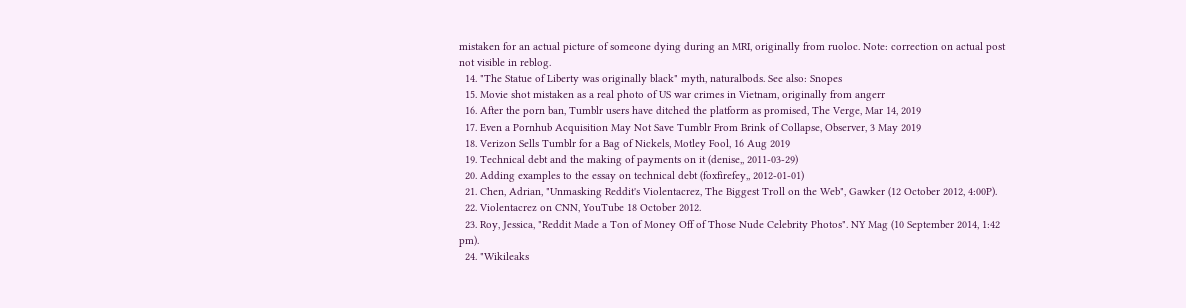mistaken for an actual picture of someone dying during an MRI, originally from ruoloc. Note: correction on actual post not visible in reblog.
  14. "The Statue of Liberty was originally black" myth, naturalbods. See also: Snopes
  15. Movie shot mistaken as a real photo of US war crimes in Vietnam, originally from angerr
  16. After the porn ban, Tumblr users have ditched the platform as promised, The Verge, Mar 14, 2019
  17. Even a Pornhub Acquisition May Not Save Tumblr From Brink of Collapse, Observer, 3 May 2019
  18. Verizon Sells Tumblr for a Bag of Nickels, Motley Fool, 16 Aug 2019
  19. Technical debt and the making of payments on it (denise,, 2011-03-29)
  20. Adding examples to the essay on technical debt (foxfirefey,, 2012-01-01)
  21. Chen, Adrian, "Unmasking Reddit's Violentacrez, The Biggest Troll on the Web", Gawker (12 October 2012, 4:00P).
  22. Violentacrez on CNN, YouTube 18 October 2012.
  23. Roy, Jessica, "Reddit Made a Ton of Money Off of Those Nude Celebrity Photos". NY Mag (10 September 2014, 1:42 pm).
  24. "Wikileaks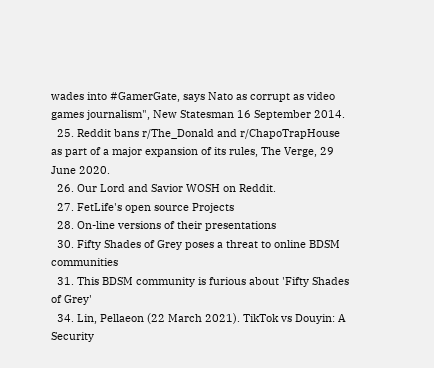wades into #GamerGate, says Nato as corrupt as video games journalism", New Statesman 16 September 2014.
  25. Reddit bans r/The_Donald and r/ChapoTrapHouse as part of a major expansion of its rules, The Verge, 29 June 2020.
  26. Our Lord and Savior WOSH on Reddit.
  27. FetLife's open source Projects
  28. On-line versions of their presentations
  30. Fifty Shades of Grey poses a threat to online BDSM communities
  31. This BDSM community is furious about 'Fifty Shades of Grey'
  34. Lin, Pellaeon (22 March 2021). TikTok vs Douyin: A Security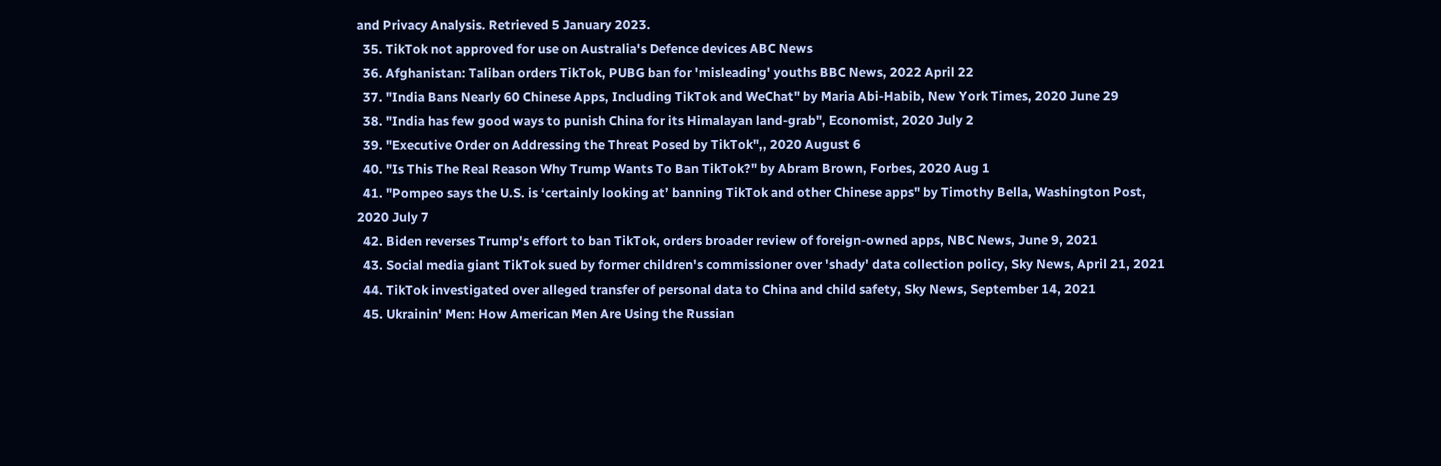and Privacy Analysis. Retrieved 5 January 2023.
  35. TikTok not approved for use on Australia's Defence devices ABC News
  36. Afghanistan: Taliban orders TikTok, PUBG ban for 'misleading' youths BBC News, 2022 April 22
  37. "India Bans Nearly 60 Chinese Apps, Including TikTok and WeChat" by Maria Abi-Habib, New York Times, 2020 June 29
  38. "India has few good ways to punish China for its Himalayan land-grab", Economist, 2020 July 2
  39. "Executive Order on Addressing the Threat Posed by TikTok",, 2020 August 6
  40. "Is This The Real Reason Why Trump Wants To Ban TikTok?" by Abram Brown, Forbes, 2020 Aug 1
  41. "Pompeo says the U.S. is ‘certainly looking at’ banning TikTok and other Chinese apps" by Timothy Bella, Washington Post, 2020 July 7
  42. Biden reverses Trump's effort to ban TikTok, orders broader review of foreign-owned apps, NBC News, June 9, 2021
  43. Social media giant TikTok sued by former children's commissioner over 'shady' data collection policy, Sky News, April 21, 2021
  44. TikTok investigated over alleged transfer of personal data to China and child safety, Sky News, September 14, 2021
  45. Ukrainin' Men: How American Men Are Using the Russian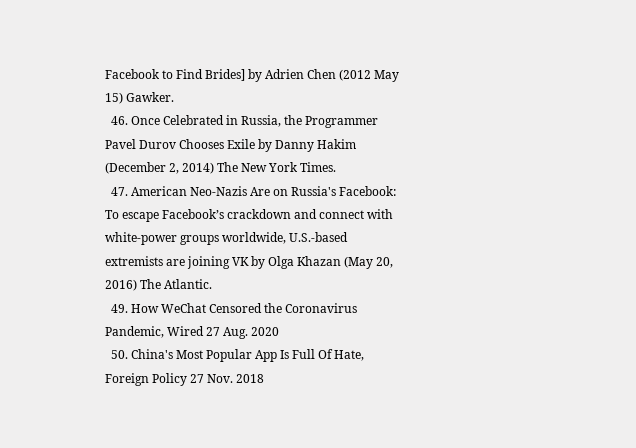Facebook to Find Brides] by Adrien Chen (2012 May 15) Gawker.
  46. Once Celebrated in Russia, the Programmer Pavel Durov Chooses Exile by Danny Hakim (December 2, 2014) The New York Times.
  47. American Neo-Nazis Are on Russia's Facebook: To escape Facebook’s crackdown and connect with white-power groups worldwide, U.S.-based extremists are joining VK by Olga Khazan (May 20, 2016) The Atlantic.
  49. How WeChat Censored the Coronavirus Pandemic, Wired 27 Aug. 2020
  50. China's Most Popular App Is Full Of Hate, Foreign Policy 27 Nov. 2018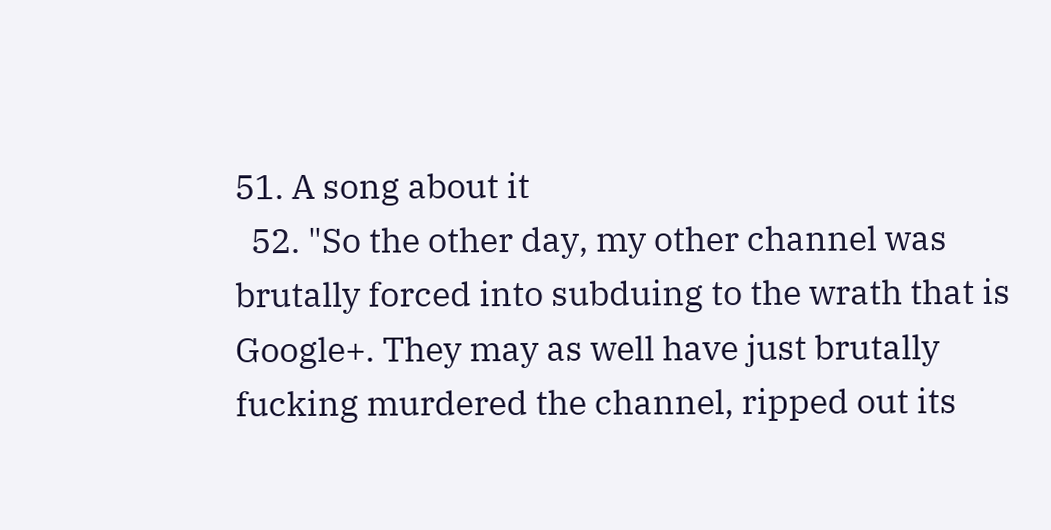51. A song about it
  52. "So the other day, my other channel was brutally forced into subduing to the wrath that is Google+. They may as well have just brutally fucking murdered the channel, ripped out its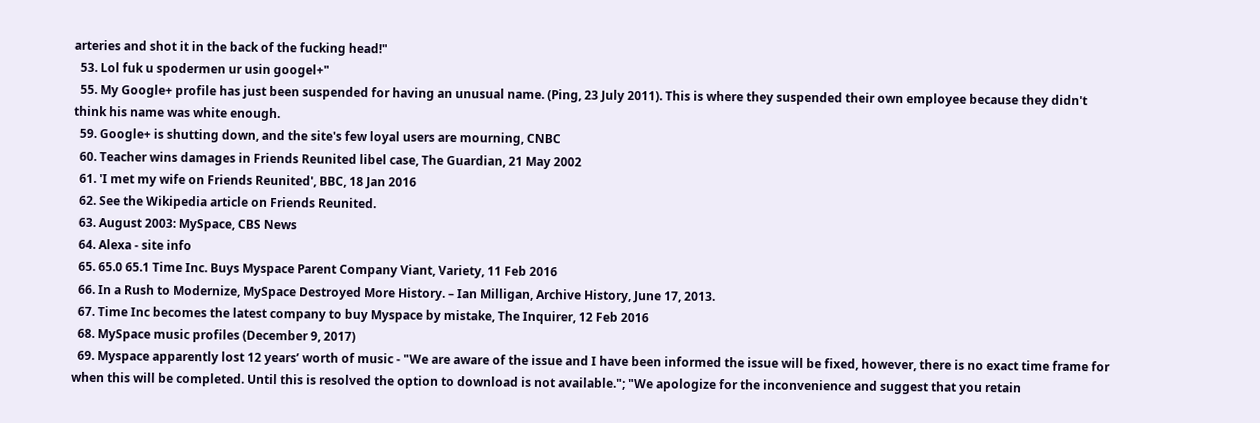arteries and shot it in the back of the fucking head!"
  53. Lol fuk u spodermen ur usin googel+"
  55. My Google+ profile has just been suspended for having an unusual name. (Ping, 23 July 2011). This is where they suspended their own employee because they didn't think his name was white enough.
  59. Google+ is shutting down, and the site's few loyal users are mourning, CNBC
  60. Teacher wins damages in Friends Reunited libel case, The Guardian, 21 May 2002
  61. 'I met my wife on Friends Reunited', BBC, 18 Jan 2016
  62. See the Wikipedia article on Friends Reunited.
  63. August 2003: MySpace, CBS News
  64. Alexa - site info
  65. 65.0 65.1 Time Inc. Buys Myspace Parent Company Viant, Variety, 11 Feb 2016
  66. In a Rush to Modernize, MySpace Destroyed More History. – Ian Milligan, Archive History, June 17, 2013.
  67. Time Inc becomes the latest company to buy Myspace by mistake, The Inquirer, 12 Feb 2016
  68. MySpace music profiles (December 9, 2017)
  69. Myspace apparently lost 12 years’ worth of music - "We are aware of the issue and I have been informed the issue will be fixed, however, there is no exact time frame for when this will be completed. Until this is resolved the option to download is not available."; "We apologize for the inconvenience and suggest that you retain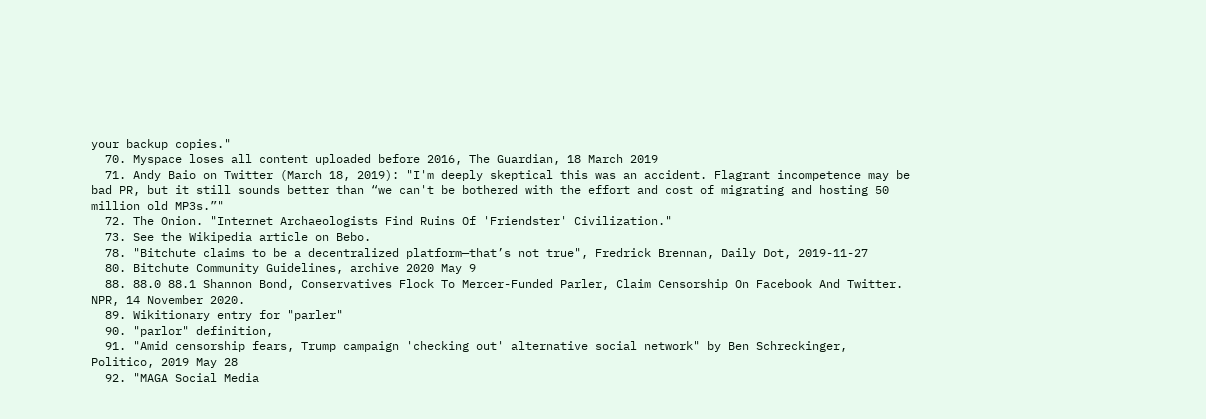your backup copies."
  70. Myspace loses all content uploaded before 2016, The Guardian, 18 March 2019
  71. Andy Baio on Twitter (March 18, 2019): "I'm deeply skeptical this was an accident. Flagrant incompetence may be bad PR, but it still sounds better than “we can't be bothered with the effort and cost of migrating and hosting 50 million old MP3s.”"
  72. The Onion. "Internet Archaeologists Find Ruins Of 'Friendster' Civilization."
  73. See the Wikipedia article on Bebo.
  78. "Bitchute claims to be a decentralized platform—that’s not true", Fredrick Brennan, Daily Dot, 2019-11-27
  80. Bitchute Community Guidelines, archive 2020 May 9
  88. 88.0 88.1 Shannon Bond, Conservatives Flock To Mercer-Funded Parler, Claim Censorship On Facebook And Twitter. NPR, 14 November 2020.
  89. Wikitionary entry for "parler"
  90. "parlor" definition,
  91. "Amid censorship fears, Trump campaign 'checking out' alternative social network" by Ben Schreckinger, Politico, 2019 May 28
  92. "MAGA Social Media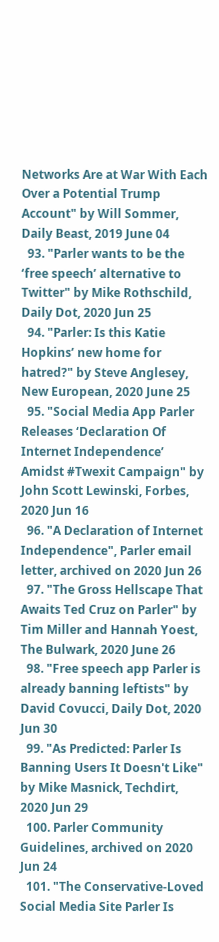Networks Are at War With Each Over a Potential Trump Account" by Will Sommer, Daily Beast, 2019 June 04
  93. "Parler wants to be the ‘free speech’ alternative to Twitter" by Mike Rothschild, Daily Dot, 2020 Jun 25
  94. "Parler: Is this Katie Hopkins’ new home for hatred?" by Steve Anglesey, New European, 2020 June 25
  95. "Social Media App Parler Releases ‘Declaration Of Internet Independence’ Amidst #Twexit Campaign" by John Scott Lewinski, Forbes, 2020 Jun 16
  96. "A Declaration of Internet Independence", Parler email letter, archived on 2020 Jun 26
  97. "The Gross Hellscape That Awaits Ted Cruz on Parler" by Tim Miller and Hannah Yoest, The Bulwark, 2020 June 26
  98. "Free speech app Parler is already banning leftists" by David Covucci, Daily Dot, 2020 Jun 30
  99. "As Predicted: Parler Is Banning Users It Doesn't Like" by Mike Masnick, Techdirt, 2020 Jun 29
  100. Parler Community Guidelines, archived on 2020 Jun 24
  101. "The Conservative-Loved Social Media Site Parler Is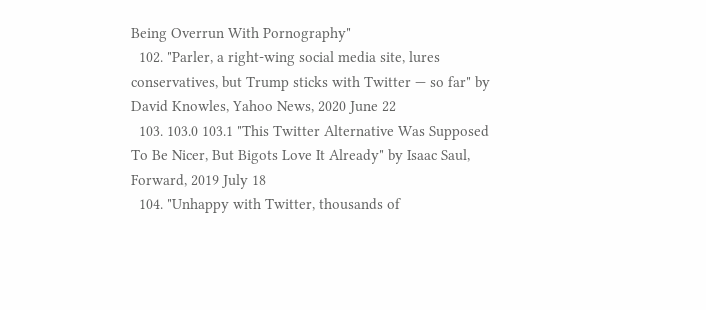Being Overrun With Pornography"
  102. "Parler, a right-wing social media site, lures conservatives, but Trump sticks with Twitter — so far" by David Knowles, Yahoo News, 2020 June 22
  103. 103.0 103.1 "This Twitter Alternative Was Supposed To Be Nicer, But Bigots Love It Already" by Isaac Saul, Forward, 2019 July 18
  104. "Unhappy with Twitter, thousands of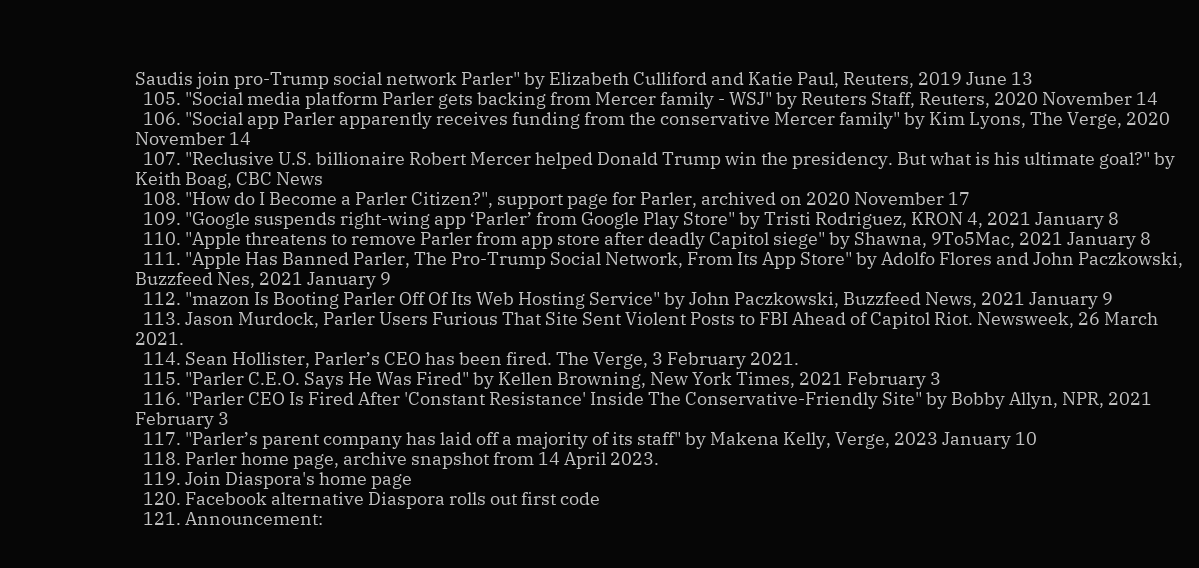Saudis join pro-Trump social network Parler" by Elizabeth Culliford and Katie Paul, Reuters, 2019 June 13
  105. "Social media platform Parler gets backing from Mercer family - WSJ" by Reuters Staff, Reuters, 2020 November 14
  106. "Social app Parler apparently receives funding from the conservative Mercer family" by Kim Lyons, The Verge, 2020 November 14
  107. "Reclusive U.S. billionaire Robert Mercer helped Donald Trump win the presidency. But what is his ultimate goal?" by Keith Boag, CBC News
  108. "How do I Become a Parler Citizen?", support page for Parler, archived on 2020 November 17
  109. "Google suspends right-wing app ‘Parler’ from Google Play Store" by Tristi Rodriguez, KRON 4, 2021 January 8
  110. "Apple threatens to remove Parler from app store after deadly Capitol siege" by Shawna, 9To5Mac, 2021 January 8
  111. "Apple Has Banned Parler, The Pro-Trump Social Network, From Its App Store" by Adolfo Flores and John Paczkowski, Buzzfeed Nes, 2021 January 9
  112. "mazon Is Booting Parler Off Of Its Web Hosting Service" by John Paczkowski, Buzzfeed News, 2021 January 9
  113. Jason Murdock, Parler Users Furious That Site Sent Violent Posts to FBI Ahead of Capitol Riot. Newsweek, 26 March 2021.
  114. Sean Hollister, Parler’s CEO has been fired. The Verge, 3 February 2021.
  115. "Parler C.E.O. Says He Was Fired" by Kellen Browning, New York Times, 2021 February 3
  116. "Parler CEO Is Fired After 'Constant Resistance' Inside The Conservative-Friendly Site" by Bobby Allyn, NPR, 2021 February 3
  117. "Parler’s parent company has laid off a majority of its staff" by Makena Kelly, Verge, 2023 January 10
  118. Parler home page, archive snapshot from 14 April 2023.
  119. Join Diaspora's home page
  120. Facebook alternative Diaspora rolls out first code
  121. Announcement: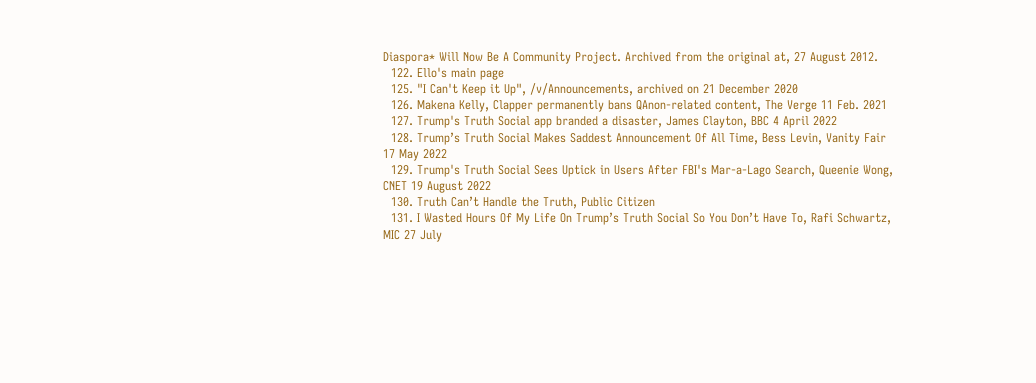Diaspora* Will Now Be A Community Project. Archived from the original at, 27 August 2012.
  122. Ello's main page
  125. "I Can't Keep it Up", /v/Announcements, archived on 21 December 2020
  126. Makena Kelly, Clapper permanently bans QAnon-related content, The Verge 11 Feb. 2021
  127. Trump's Truth Social app branded a disaster, James Clayton, BBC 4 April 2022
  128. Trump’s Truth Social Makes Saddest Announcement Of All Time, Bess Levin, Vanity Fair 17 May 2022
  129. Trump's Truth Social Sees Uptick in Users After FBI's Mar-a-Lago Search, Queenie Wong, CNET 19 August 2022
  130. Truth Can’t Handle the Truth, Public Citizen
  131. I Wasted Hours Of My Life On Trump’s Truth Social So You Don’t Have To, Rafi Schwartz, MIC 27 July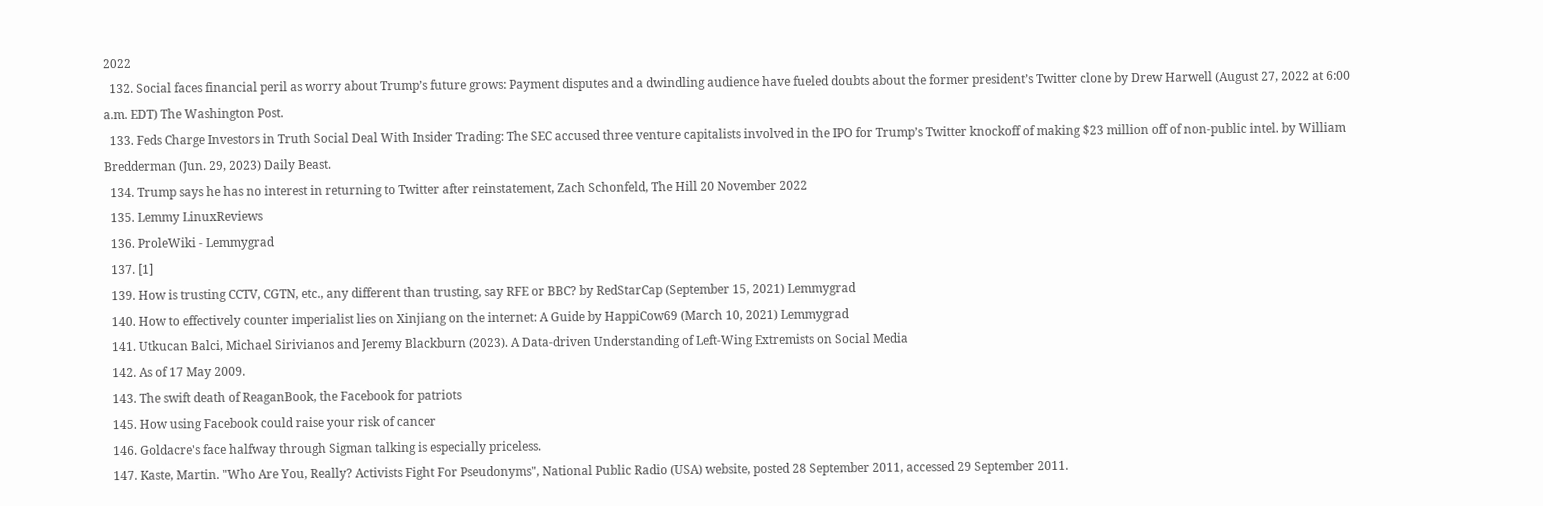2022
  132. Social faces financial peril as worry about Trump’s future grows: Payment disputes and a dwindling audience have fueled doubts about the former president’s Twitter clone by Drew Harwell (August 27, 2022 at 6:00 a.m. EDT) The Washington Post.
  133. Feds Charge Investors in Truth Social Deal With Insider Trading: The SEC accused three venture capitalists involved in the IPO for Trump’s Twitter knockoff of making $23 million off of non-public intel. by William Bredderman (Jun. 29, 2023) Daily Beast.
  134. Trump says he has no interest in returning to Twitter after reinstatement, Zach Schonfeld, The Hill 20 November 2022
  135. Lemmy LinuxReviews
  136. ProleWiki - Lemmygrad
  137. [1]
  139. How is trusting CCTV, CGTN, etc., any different than trusting, say RFE or BBC? by RedStarCap (September 15, 2021) Lemmygrad
  140. How to effectively counter imperialist lies on Xinjiang on the internet: A Guide by HappiCow69 (March 10, 2021) Lemmygrad
  141. Utkucan Balci, Michael Sirivianos and Jeremy Blackburn (2023). A Data-driven Understanding of Left-Wing Extremists on Social Media
  142. As of 17 May 2009.
  143. The swift death of ReaganBook, the Facebook for patriots
  145. How using Facebook could raise your risk of cancer
  146. Goldacre's face halfway through Sigman talking is especially priceless.
  147. Kaste, Martin. "Who Are You, Really? Activists Fight For Pseudonyms", National Public Radio (USA) website, posted 28 September 2011, accessed 29 September 2011.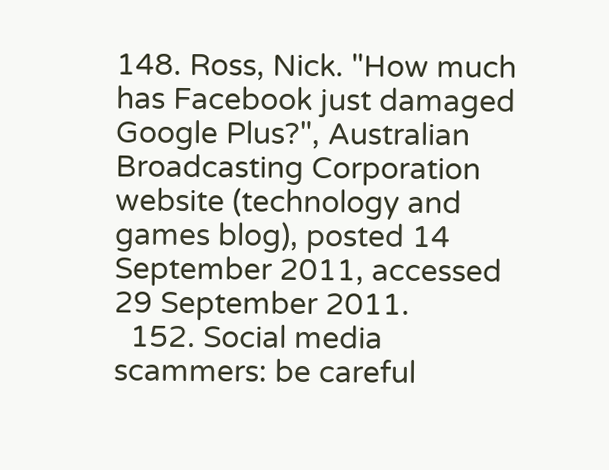148. Ross, Nick. "How much has Facebook just damaged Google Plus?", Australian Broadcasting Corporation website (technology and games blog), posted 14 September 2011, accessed 29 September 2011.
  152. Social media scammers: be careful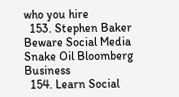who you hire
  153. Stephen Baker Beware Social Media Snake Oil Bloomberg Business
  154. Learn Social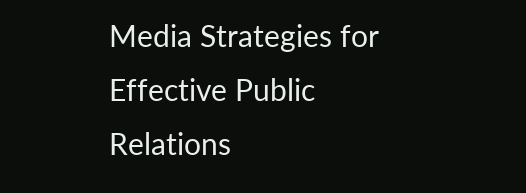Media Strategies for Effective Public Relations